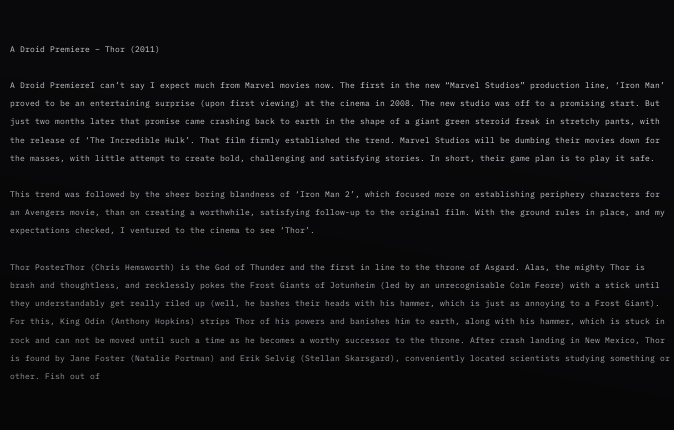A Droid Premiere – Thor (2011)

A Droid PremiereI can’t say I expect much from Marvel movies now. The first in the new “Marvel Studios” production line, ‘Iron Man’ proved to be an entertaining surprise (upon first viewing) at the cinema in 2008. The new studio was off to a promising start. But just two months later that promise came crashing back to earth in the shape of a giant green steroid freak in stretchy pants, with the release of ‘The Incredible Hulk’. That film firmly established the trend. Marvel Studios will be dumbing their movies down for the masses, with little attempt to create bold, challenging and satisfying stories. In short, their game plan is to play it safe.

This trend was followed by the sheer boring blandness of ‘Iron Man 2’, which focused more on establishing periphery characters for an Avengers movie, than on creating a worthwhile, satisfying follow-up to the original film. With the ground rules in place, and my expectations checked, I ventured to the cinema to see ‘Thor’.

Thor PosterThor (Chris Hemsworth) is the God of Thunder and the first in line to the throne of Asgard. Alas, the mighty Thor is brash and thoughtless, and recklessly pokes the Frost Giants of Jotunheim (led by an unrecognisable Colm Feore) with a stick until they understandably get really riled up (well, he bashes their heads with his hammer, which is just as annoying to a Frost Giant). For this, King Odin (Anthony Hopkins) strips Thor of his powers and banishes him to earth, along with his hammer, which is stuck in rock and can not be moved until such a time as he becomes a worthy successor to the throne. After crash landing in New Mexico, Thor is found by Jane Foster (Natalie Portman) and Erik Selvig (Stellan Skarsgard), conveniently located scientists studying something or other. Fish out of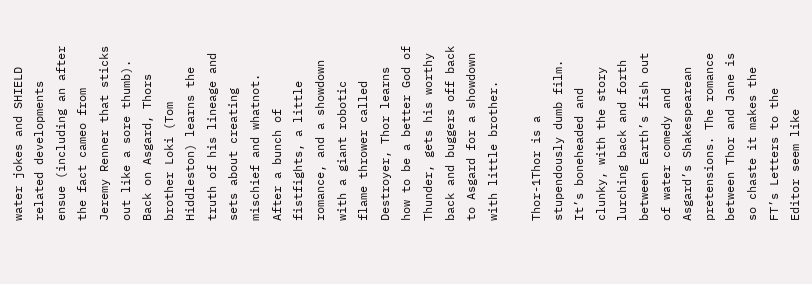water jokes and SHIELD related developments ensue (including an after the fact cameo from Jeremy Renner that sticks out like a sore thumb). Back on Asgard, Thors brother Loki (Tom Hiddleston) learns the truth of his lineage and sets about creating mischief and whatnot. After a bunch of fistfights, a little romance, and a showdown with a giant robotic flame thrower called Destroyer, Thor learns how to be a better God of Thunder, gets his worthy back and buggers off back to Asgard for a showdown with little brother.

Thor-1Thor is a stupendously dumb film. It’s boneheaded and clunky, with the story lurching back and forth between Earth’s fish out of water comedy and Asgard’s Shakespearean pretensions. The romance between Thor and Jane is so chaste it makes the FT’s Letters to the Editor seem like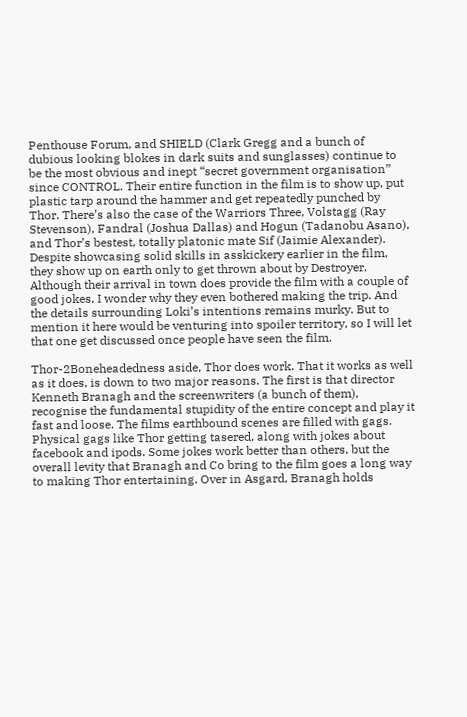Penthouse Forum, and SHIELD (Clark Gregg and a bunch of dubious looking blokes in dark suits and sunglasses) continue to be the most obvious and inept “secret government organisation” since CONTROL. Their entire function in the film is to show up, put plastic tarp around the hammer and get repeatedly punched by Thor. There’s also the case of the Warriors Three, Volstagg (Ray Stevenson), Fandral (Joshua Dallas) and Hogun (Tadanobu Asano), and Thor’s bestest, totally platonic mate Sif (Jaimie Alexander). Despite showcasing solid skills in asskickery earlier in the film, they show up on earth only to get thrown about by Destroyer. Although their arrival in town does provide the film with a couple of good jokes, I wonder why they even bothered making the trip. And the details surrounding Loki’s intentions remains murky. But to mention it here would be venturing into spoiler territory, so I will let that one get discussed once people have seen the film.

Thor-2Boneheadedness aside, Thor does work. That it works as well as it does, is down to two major reasons. The first is that director Kenneth Branagh and the screenwriters (a bunch of them), recognise the fundamental stupidity of the entire concept and play it fast and loose. The films earthbound scenes are filled with gags. Physical gags like Thor getting tasered, along with jokes about facebook and ipods. Some jokes work better than others, but the overall levity that Branagh and Co bring to the film goes a long way to making Thor entertaining. Over in Asgard, Branagh holds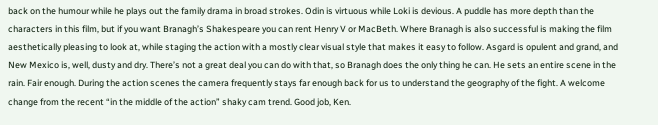back on the humour while he plays out the family drama in broad strokes. Odin is virtuous while Loki is devious. A puddle has more depth than the characters in this film, but if you want Branagh’s Shakespeare you can rent Henry V or MacBeth. Where Branagh is also successful is making the film aesthetically pleasing to look at, while staging the action with a mostly clear visual style that makes it easy to follow. Asgard is opulent and grand, and New Mexico is, well, dusty and dry. There’s not a great deal you can do with that, so Branagh does the only thing he can. He sets an entire scene in the rain. Fair enough. During the action scenes the camera frequently stays far enough back for us to understand the geography of the fight. A welcome change from the recent “in the middle of the action” shaky cam trend. Good job, Ken.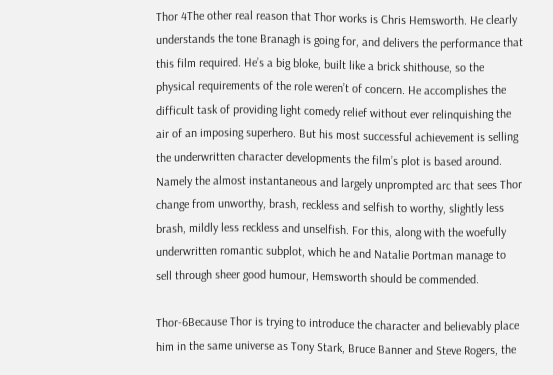Thor 4The other real reason that Thor works is Chris Hemsworth. He clearly understands the tone Branagh is going for, and delivers the performance that this film required. He’s a big bloke, built like a brick shithouse, so the physical requirements of the role weren’t of concern. He accomplishes the difficult task of providing light comedy relief without ever relinquishing the air of an imposing superhero. But his most successful achievement is selling the underwritten character developments the film’s plot is based around. Namely the almost instantaneous and largely unprompted arc that sees Thor change from unworthy, brash, reckless and selfish to worthy, slightly less brash, mildly less reckless and unselfish. For this, along with the woefully underwritten romantic subplot, which he and Natalie Portman manage to sell through sheer good humour, Hemsworth should be commended.

Thor-6Because Thor is trying to introduce the character and believably place him in the same universe as Tony Stark, Bruce Banner and Steve Rogers, the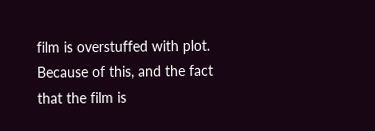film is overstuffed with plot. Because of this, and the fact that the film is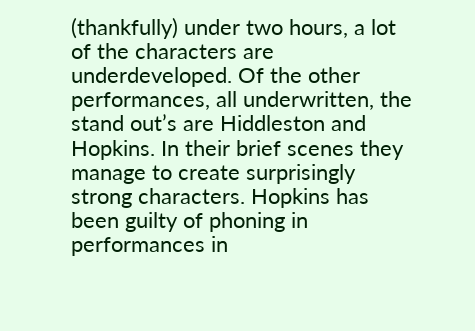(thankfully) under two hours, a lot of the characters are underdeveloped. Of the other performances, all underwritten, the stand out’s are Hiddleston and Hopkins. In their brief scenes they manage to create surprisingly strong characters. Hopkins has been guilty of phoning in performances in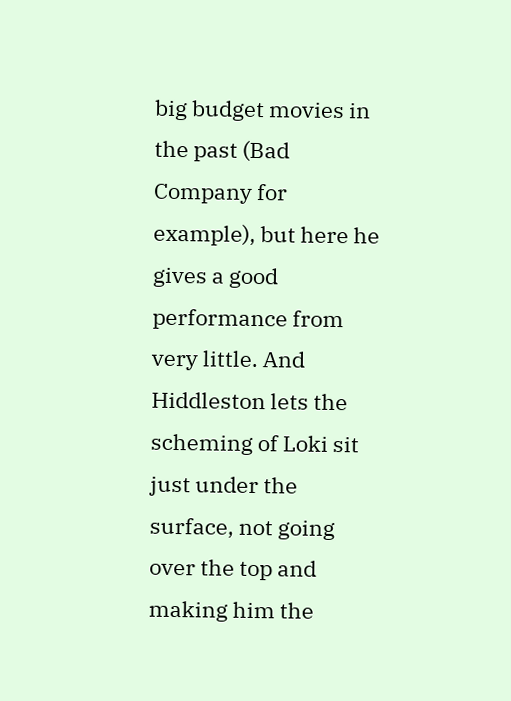big budget movies in the past (Bad Company for example), but here he gives a good performance from very little. And Hiddleston lets the scheming of Loki sit just under the surface, not going over the top and making him the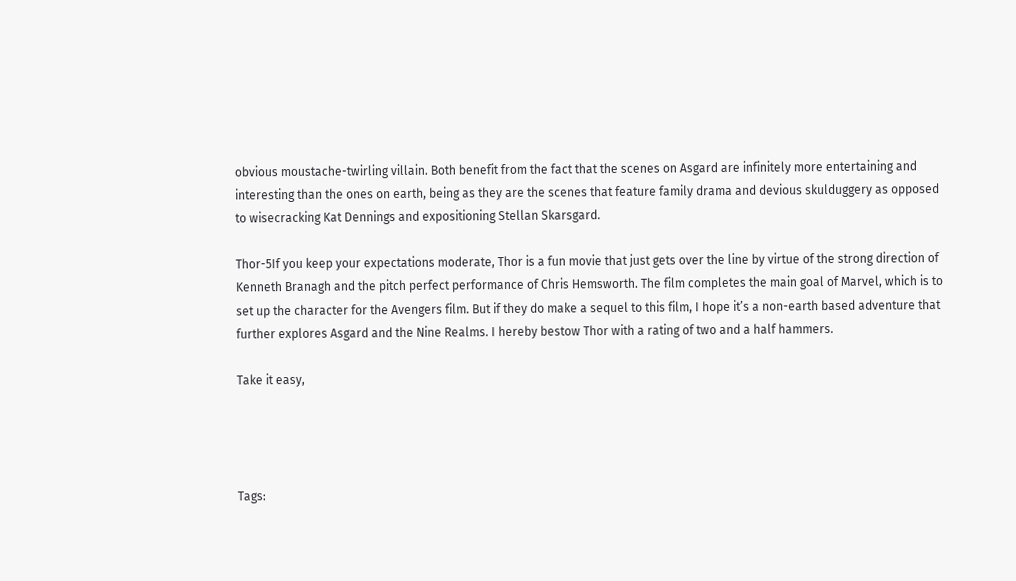obvious moustache-twirling villain. Both benefit from the fact that the scenes on Asgard are infinitely more entertaining and interesting than the ones on earth, being as they are the scenes that feature family drama and devious skulduggery as opposed to wisecracking Kat Dennings and expositioning Stellan Skarsgard.

Thor-5If you keep your expectations moderate, Thor is a fun movie that just gets over the line by virtue of the strong direction of Kenneth Branagh and the pitch perfect performance of Chris Hemsworth. The film completes the main goal of Marvel, which is to set up the character for the Avengers film. But if they do make a sequel to this film, I hope it’s a non-earth based adventure that further explores Asgard and the Nine Realms. I hereby bestow Thor with a rating of two and a half hammers.

Take it easy,




Tags: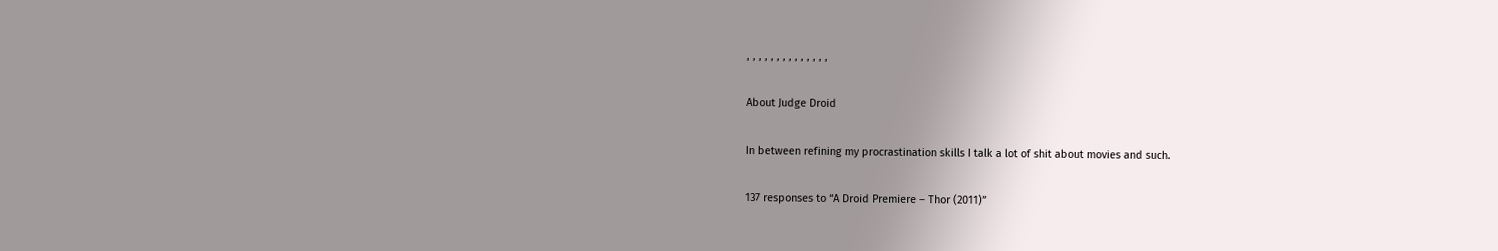, , , , , , , , , , , , , ,

About Judge Droid

In between refining my procrastination skills I talk a lot of shit about movies and such.

137 responses to “A Droid Premiere – Thor (2011)”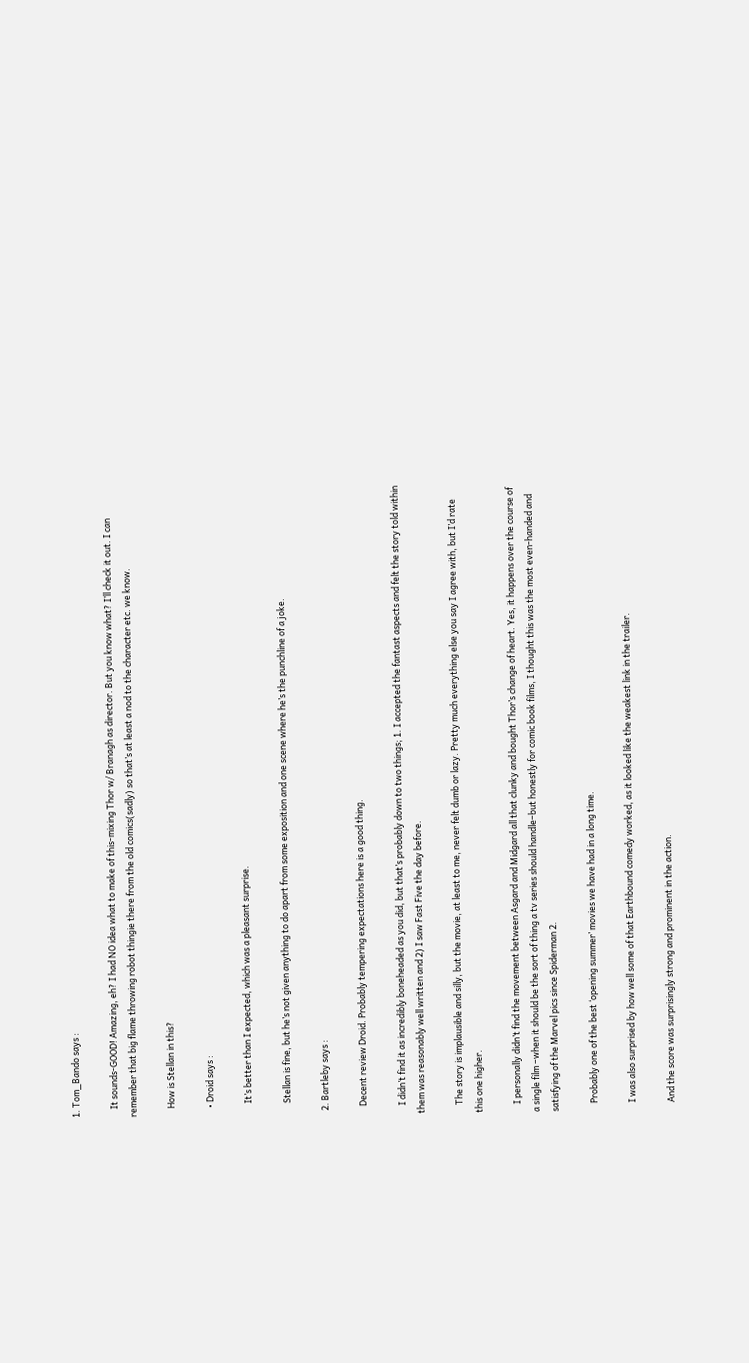1. Tom_Bando says :

    It sounds-GOOD! Amazing, eh? I had NO idea what to make of this-mixing Thor w/ Branagh as director. But you know what? I’ll check it out. I can remember that big flame throwing robot thingie there from the old comics(sadly) so that’s at least a nod to the character etc. we know.

    How is Stellan in this?

    • Droid says :

      It’s better than I expected, which was a pleasant surprise.

      Stellan is fine, but he’s not given anything to do apart from some exposition and one scene where he’s the punchline of a joke.

  2. Bartleby says :

    Decent review Droid. Probably tempering expectations here is a good thing.

    I didn’t find it as incredibly boneheaded as you did, but that’s probably down to two things; 1. I accepted the fantast aspects and felt the story told within them was reasonably well written and 2) I saw Fast Five the day before.

    The story is implausible and silly, but the movie, at least to me, never felt dumb or lazy. Pretty much everything else you say I agree with, but I’d rate this one higher.

    I personally didn’t find the movement between Asgard and Midgard all that clunky and bought Thor’s change of heart. Yes, it happens over the course of a single film –when it should be the sort of thing a tv series should handle–but honestly for comic book films, I thought this was the most even-handed and satisfying of the Marvel pics since Spiderman 2.

    Probably one of the best ‘opening summer’ movies we have had in a long time.

    I was also surprised by how well some of that Earthbound comedy worked, as it looked like the weakest link in the trailer.

    And the score was surprisingly strong and prominent in the action.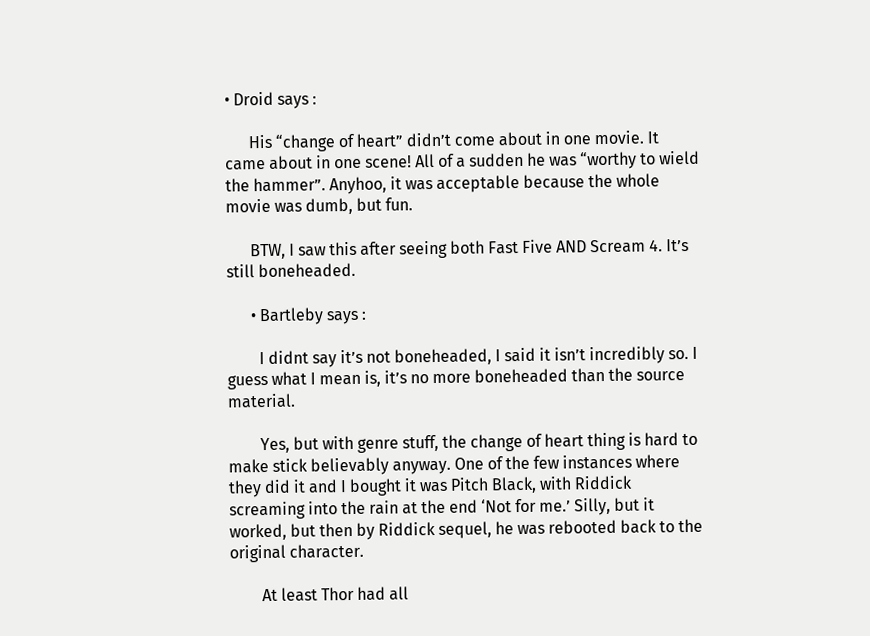• Droid says :

      His “change of heart” didn’t come about in one movie. It came about in one scene! All of a sudden he was “worthy to wield the hammer”. Anyhoo, it was acceptable because the whole movie was dumb, but fun.

      BTW, I saw this after seeing both Fast Five AND Scream 4. It’s still boneheaded.

      • Bartleby says :

        I didnt say it’s not boneheaded, I said it isn’t incredibly so. I guess what I mean is, it’s no more boneheaded than the source material.

        Yes, but with genre stuff, the change of heart thing is hard to make stick believably anyway. One of the few instances where they did it and I bought it was Pitch Black, with Riddick screaming into the rain at the end ‘Not for me.’ Silly, but it worked, but then by Riddick sequel, he was rebooted back to the original character.

        At least Thor had all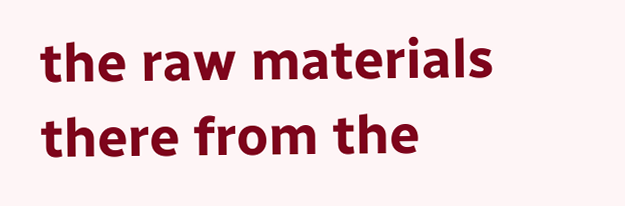the raw materials there from the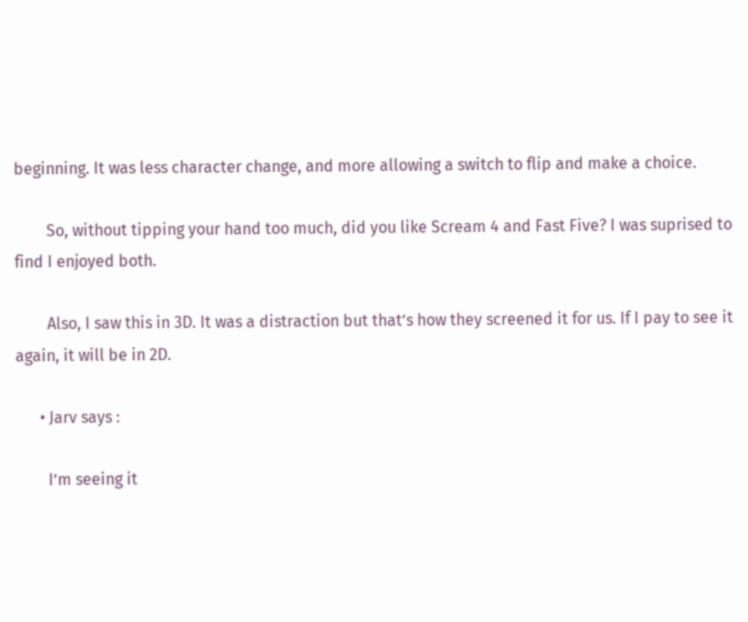beginning. It was less character change, and more allowing a switch to flip and make a choice.

        So, without tipping your hand too much, did you like Scream 4 and Fast Five? I was suprised to find I enjoyed both.

        Also, I saw this in 3D. It was a distraction but that’s how they screened it for us. If I pay to see it again, it will be in 2D.

      • Jarv says :

        I’m seeing it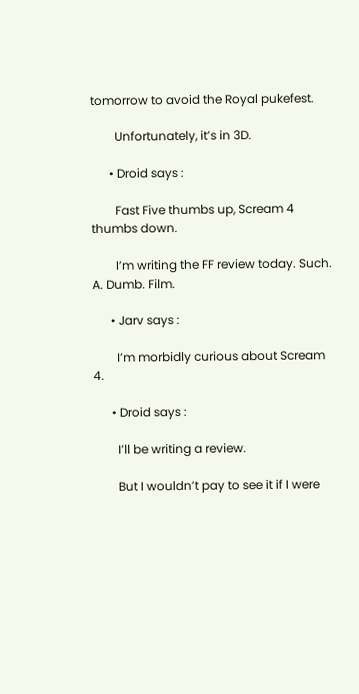tomorrow to avoid the Royal pukefest.

        Unfortunately, it’s in 3D.

      • Droid says :

        Fast Five thumbs up, Scream 4 thumbs down.

        I’m writing the FF review today. Such. A. Dumb. Film.

      • Jarv says :

        I’m morbidly curious about Scream 4.

      • Droid says :

        I’ll be writing a review.

        But I wouldn’t pay to see it if I were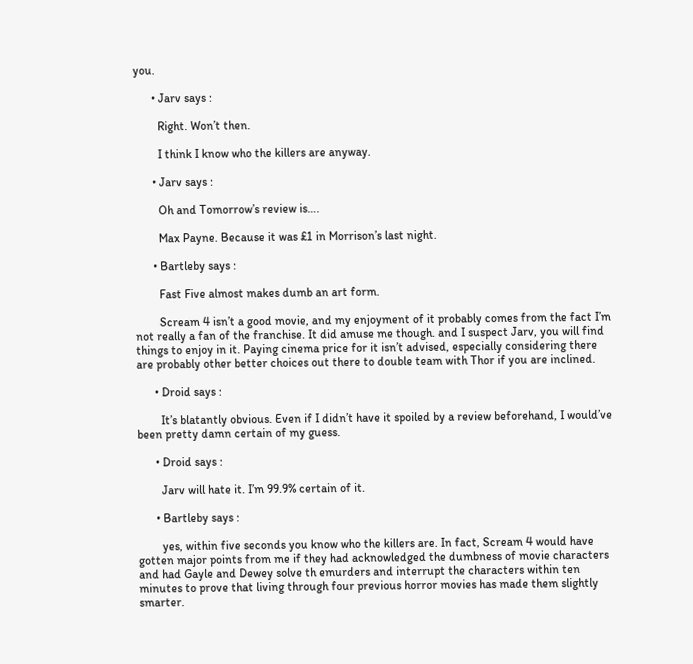you.

      • Jarv says :

        Right. Won’t then.

        I think I know who the killers are anyway.

      • Jarv says :

        Oh and Tomorrow’s review is….

        Max Payne. Because it was £1 in Morrison’s last night.

      • Bartleby says :

        Fast Five almost makes dumb an art form.

        Scream 4 isn’t a good movie, and my enjoyment of it probably comes from the fact I’m not really a fan of the franchise. It did amuse me though. and I suspect Jarv, you will find things to enjoy in it. Paying cinema price for it isn’t advised, especially considering there are probably other better choices out there to double team with Thor if you are inclined.

      • Droid says :

        It’s blatantly obvious. Even if I didn’t have it spoiled by a review beforehand, I would’ve been pretty damn certain of my guess.

      • Droid says :

        Jarv will hate it. I’m 99.9% certain of it.

      • Bartleby says :

        yes, within five seconds you know who the killers are. In fact, Scream 4 would have gotten major points from me if they had acknowledged the dumbness of movie characters and had Gayle and Dewey solve th emurders and interrupt the characters within ten minutes to prove that living through four previous horror movies has made them slightly smarter.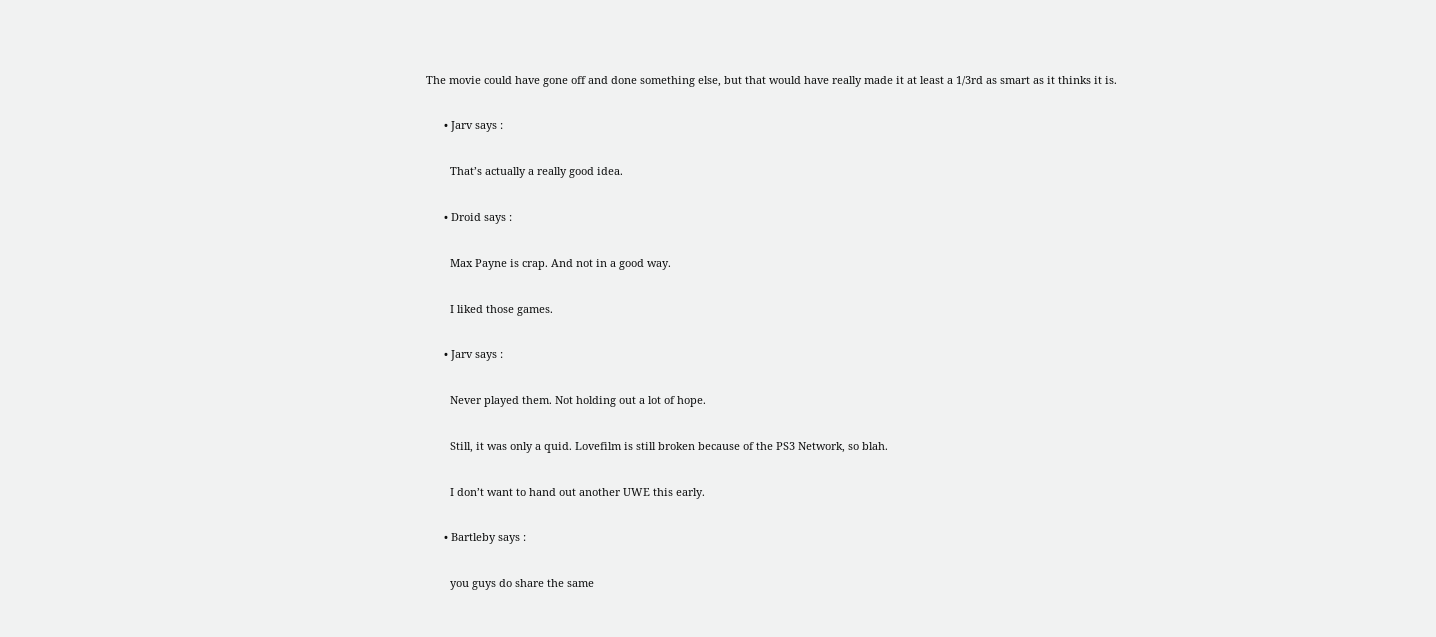The movie could have gone off and done something else, but that would have really made it at least a 1/3rd as smart as it thinks it is.

      • Jarv says :

        That’s actually a really good idea.

      • Droid says :

        Max Payne is crap. And not in a good way.

        I liked those games.

      • Jarv says :

        Never played them. Not holding out a lot of hope.

        Still, it was only a quid. Lovefilm is still broken because of the PS3 Network, so blah.

        I don’t want to hand out another UWE this early.

      • Bartleby says :

        you guys do share the same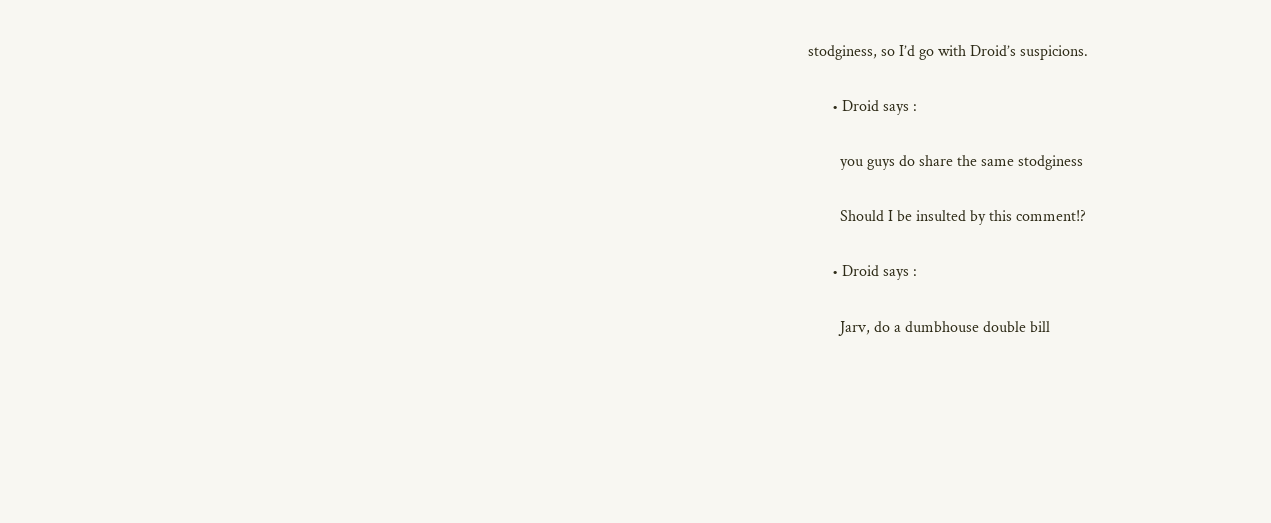stodginess, so I’d go with Droid’s suspicions.

      • Droid says :

        you guys do share the same stodginess

        Should I be insulted by this comment!?

      • Droid says :

        Jarv, do a dumbhouse double bill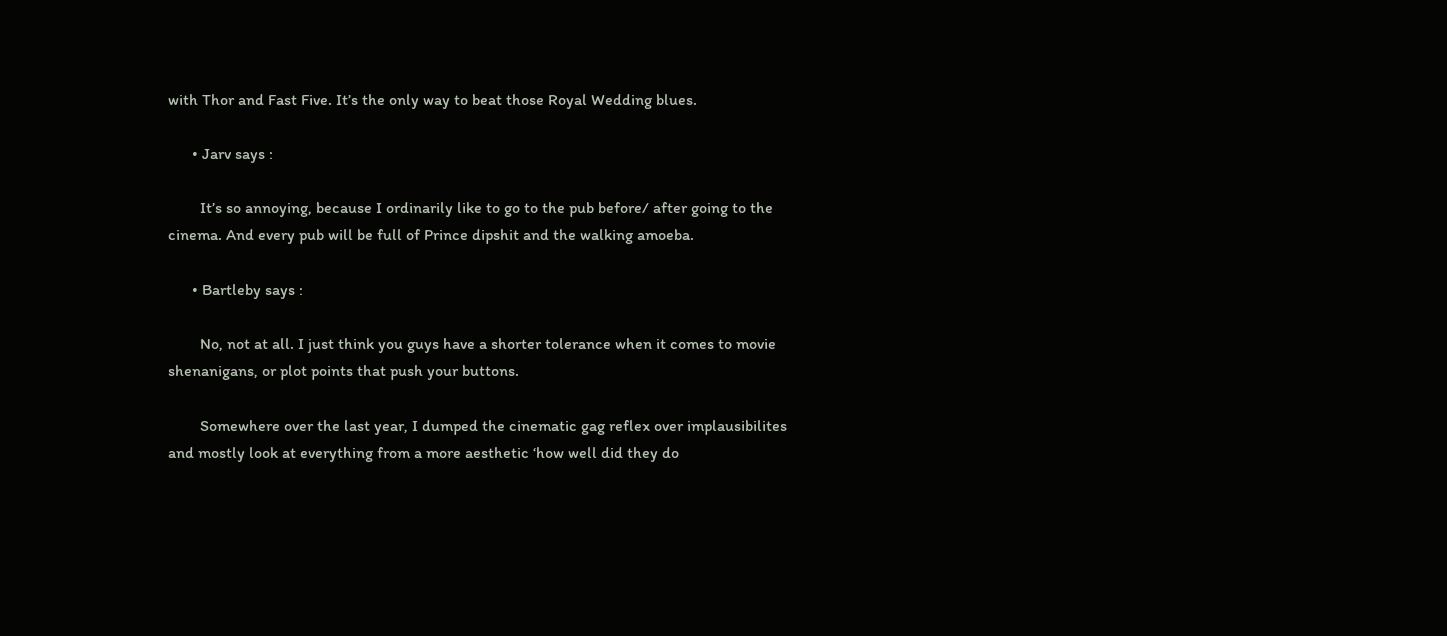with Thor and Fast Five. It’s the only way to beat those Royal Wedding blues.

      • Jarv says :

        It’s so annoying, because I ordinarily like to go to the pub before/ after going to the cinema. And every pub will be full of Prince dipshit and the walking amoeba.

      • Bartleby says :

        No, not at all. I just think you guys have a shorter tolerance when it comes to movie shenanigans, or plot points that push your buttons.

        Somewhere over the last year, I dumped the cinematic gag reflex over implausibilites and mostly look at everything from a more aesthetic ‘how well did they do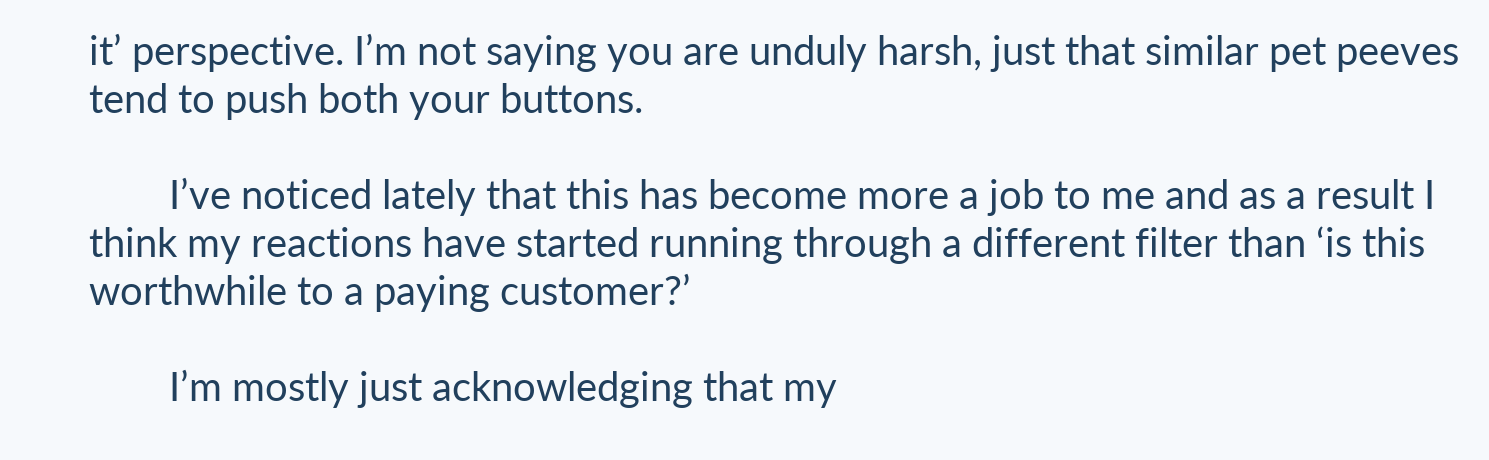it’ perspective. I’m not saying you are unduly harsh, just that similar pet peeves tend to push both your buttons.

        I’ve noticed lately that this has become more a job to me and as a result I think my reactions have started running through a different filter than ‘is this worthwhile to a paying customer?’

        I’m mostly just acknowledging that my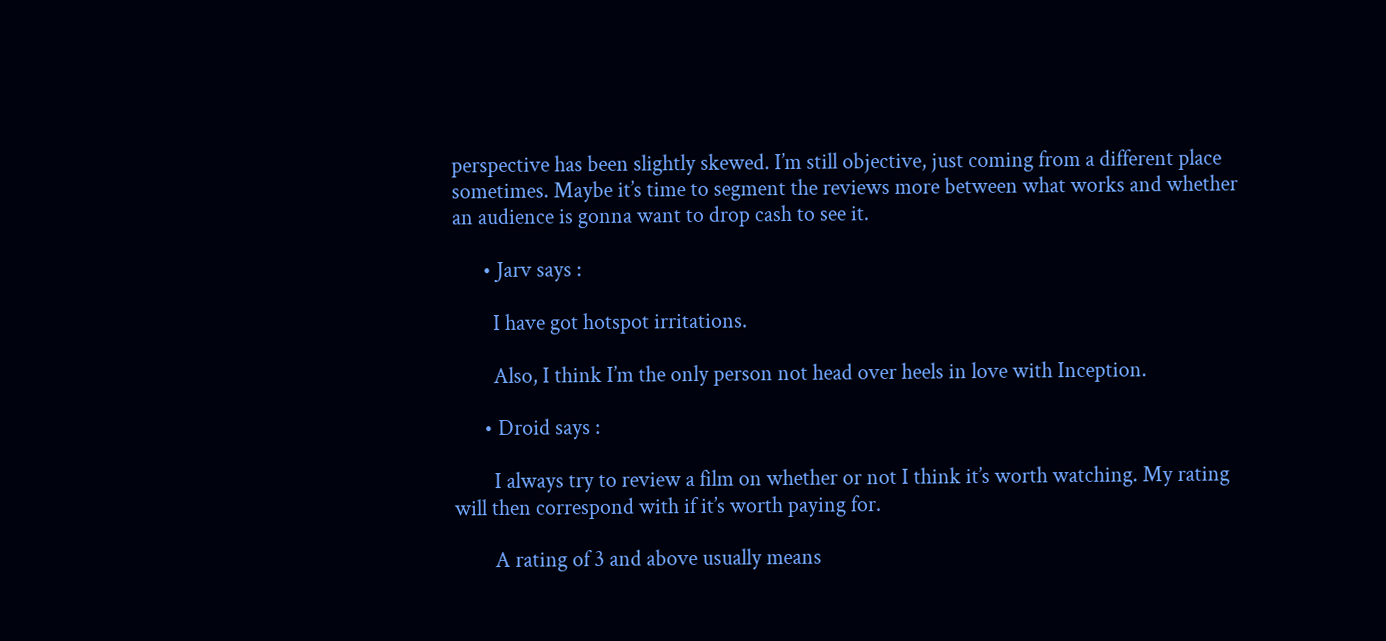perspective has been slightly skewed. I’m still objective, just coming from a different place sometimes. Maybe it’s time to segment the reviews more between what works and whether an audience is gonna want to drop cash to see it.

      • Jarv says :

        I have got hotspot irritations.

        Also, I think I’m the only person not head over heels in love with Inception.

      • Droid says :

        I always try to review a film on whether or not I think it’s worth watching. My rating will then correspond with if it’s worth paying for.

        A rating of 3 and above usually means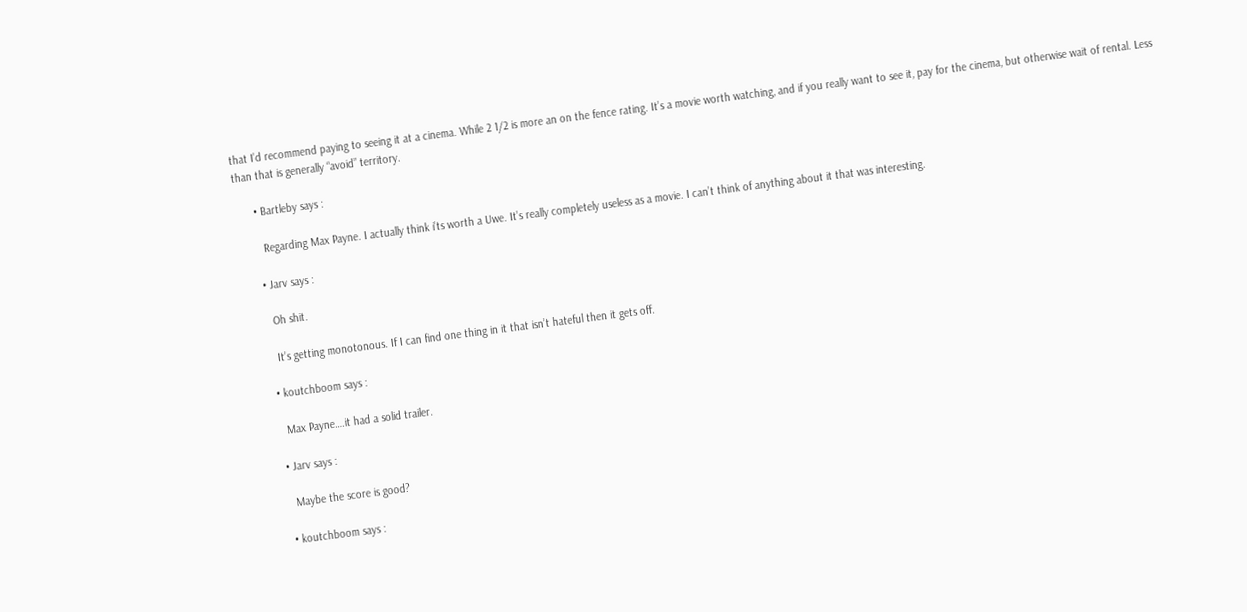that I’d recommend paying to seeing it at a cinema. While 2 1/2 is more an on the fence rating. It’s a movie worth watching, and if you really want to see it, pay for the cinema, but otherwise wait of rental. Less than that is generally “avoid” territory.

      • Bartleby says :

        Regarding Max Payne. I actually think i’ts worth a Uwe. It’s really completely useless as a movie. I can’t think of anything about it that was interesting.

      • Jarv says :

        Oh shit.

        It’s getting monotonous. If I can find one thing in it that isn’t hateful then it gets off.

      • koutchboom says :

        Max Payne….it had a solid trailer.

      • Jarv says :

        Maybe the score is good?

      • koutchboom says :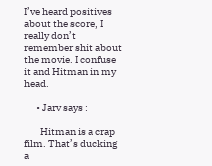I’ve heard positives about the score, I really don’t remember shit about the movie. I confuse it and Hitman in my head.

      • Jarv says :

        Hitman is a crap film. That’s ducking a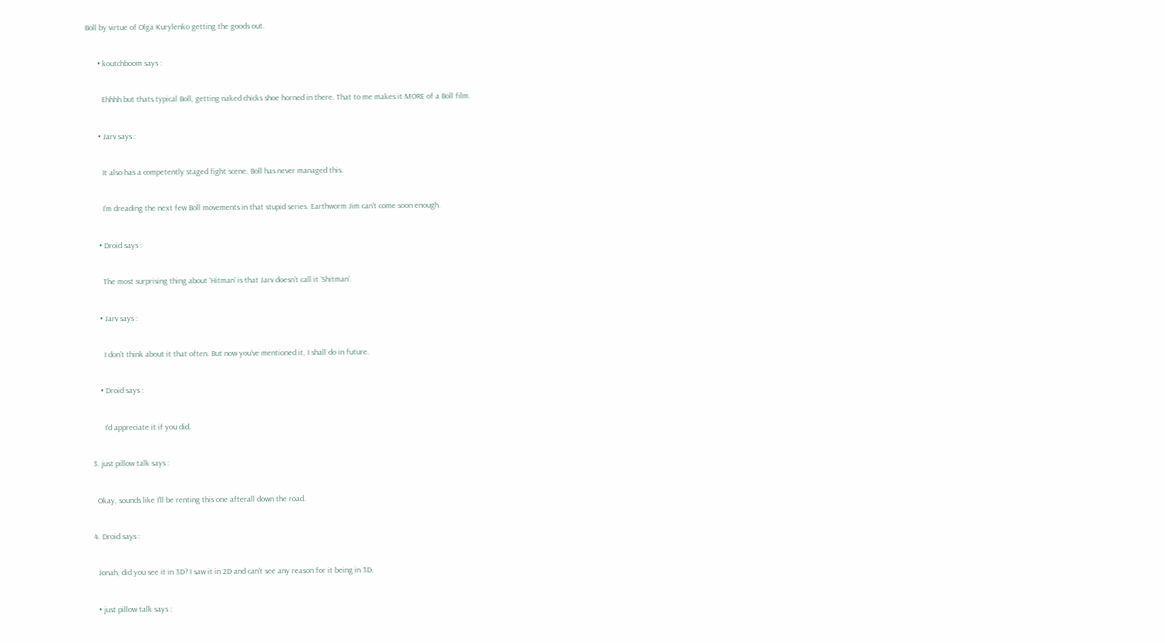Boll by virtue of Olga Kurylenko getting the goods out.

      • koutchboom says :

        Ehhhh but thats typical Boll, getting naked chicks shoe horned in there. That to me makes it MORE of a Boll film.

      • Jarv says :

        It also has a competently staged fight scene. Boll has never managed this.

        I’m dreading the next few Boll movements in that stupid series. Earthworm Jim can’t come soon enough.

      • Droid says :

        The most surprising thing about ‘Hitman’ is that Jarv doesn’t call it ‘Shitman’.

      • Jarv says :

        I don’t think about it that often. But now you’ve mentioned it, I shall do in future.

      • Droid says :

        I’d appreciate it if you did.

  3. just pillow talk says :

    Okay, sounds like I’ll be renting this one afterall down the road.

  4. Droid says :

    Jonah, did you see it in 3D? I saw it in 2D and can’t see any reason for it being in 3D.

    • just pillow talk says :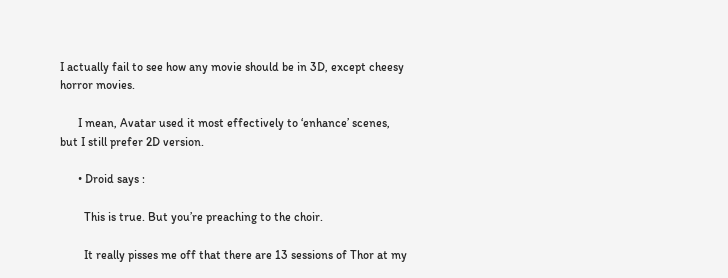I actually fail to see how any movie should be in 3D, except cheesy horror movies.

      I mean, Avatar used it most effectively to ‘enhance’ scenes, but I still prefer 2D version.

      • Droid says :

        This is true. But you’re preaching to the choir.

        It really pisses me off that there are 13 sessions of Thor at my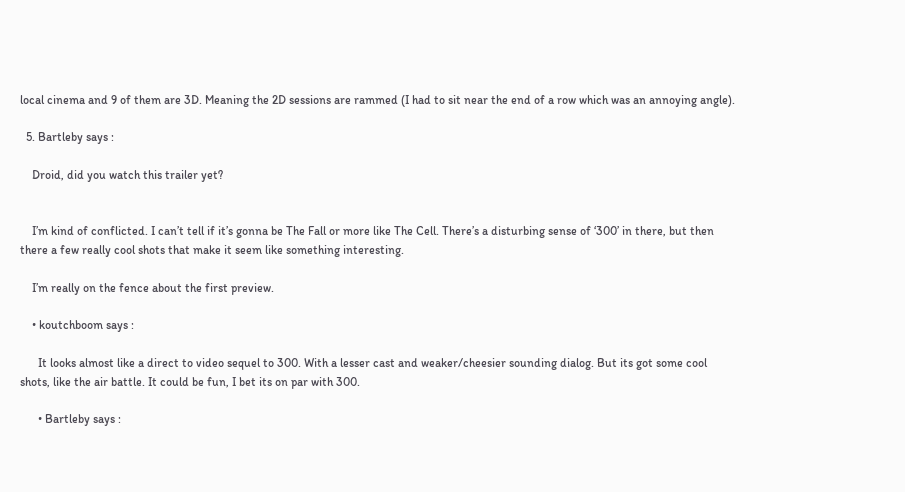local cinema and 9 of them are 3D. Meaning the 2D sessions are rammed (I had to sit near the end of a row which was an annoying angle).

  5. Bartleby says :

    Droid, did you watch this trailer yet?


    I’m kind of conflicted. I can’t tell if it’s gonna be The Fall or more like The Cell. There’s a disturbing sense of ‘300’ in there, but then there a few really cool shots that make it seem like something interesting.

    I’m really on the fence about the first preview.

    • koutchboom says :

      It looks almost like a direct to video sequel to 300. With a lesser cast and weaker/cheesier sounding dialog. But its got some cool shots, like the air battle. It could be fun, I bet its on par with 300.

      • Bartleby says :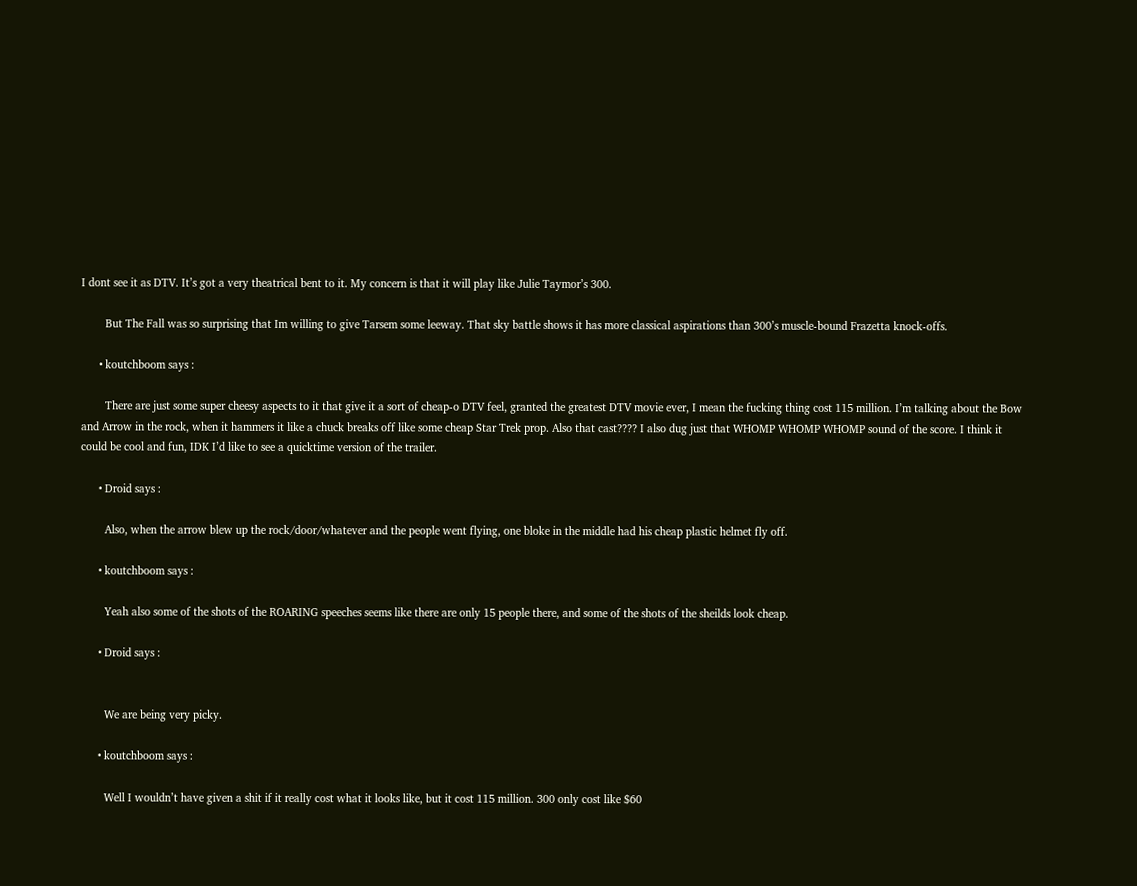I dont see it as DTV. It’s got a very theatrical bent to it. My concern is that it will play like Julie Taymor’s 300.

        But The Fall was so surprising that Im willing to give Tarsem some leeway. That sky battle shows it has more classical aspirations than 300’s muscle-bound Frazetta knock-offs.

      • koutchboom says :

        There are just some super cheesy aspects to it that give it a sort of cheap-o DTV feel, granted the greatest DTV movie ever, I mean the fucking thing cost 115 million. I’m talking about the Bow and Arrow in the rock, when it hammers it like a chuck breaks off like some cheap Star Trek prop. Also that cast???? I also dug just that WHOMP WHOMP WHOMP sound of the score. I think it could be cool and fun, IDK I’d like to see a quicktime version of the trailer.

      • Droid says :

        Also, when the arrow blew up the rock/door/whatever and the people went flying, one bloke in the middle had his cheap plastic helmet fly off.

      • koutchboom says :

        Yeah also some of the shots of the ROARING speeches seems like there are only 15 people there, and some of the shots of the sheilds look cheap.

      • Droid says :


        We are being very picky.

      • koutchboom says :

        Well I wouldn’t have given a shit if it really cost what it looks like, but it cost 115 million. 300 only cost like $60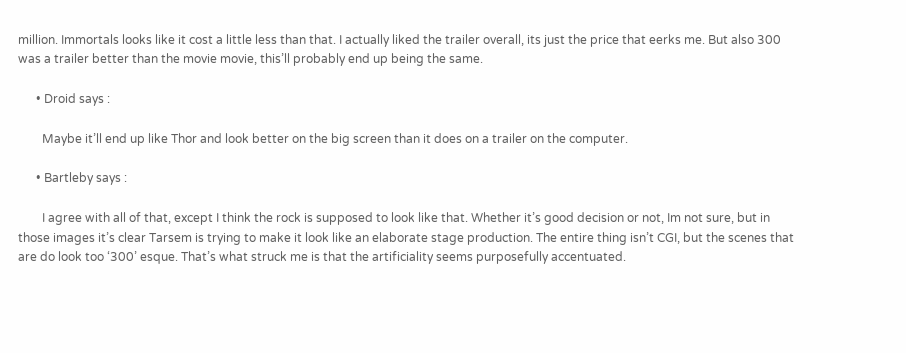million. Immortals looks like it cost a little less than that. I actually liked the trailer overall, its just the price that eerks me. But also 300 was a trailer better than the movie movie, this’ll probably end up being the same.

      • Droid says :

        Maybe it’ll end up like Thor and look better on the big screen than it does on a trailer on the computer.

      • Bartleby says :

        I agree with all of that, except I think the rock is supposed to look like that. Whether it’s good decision or not, Im not sure, but in those images it’s clear Tarsem is trying to make it look like an elaborate stage production. The entire thing isn’t CGI, but the scenes that are do look too ‘300’ esque. That’s what struck me is that the artificiality seems purposefully accentuated.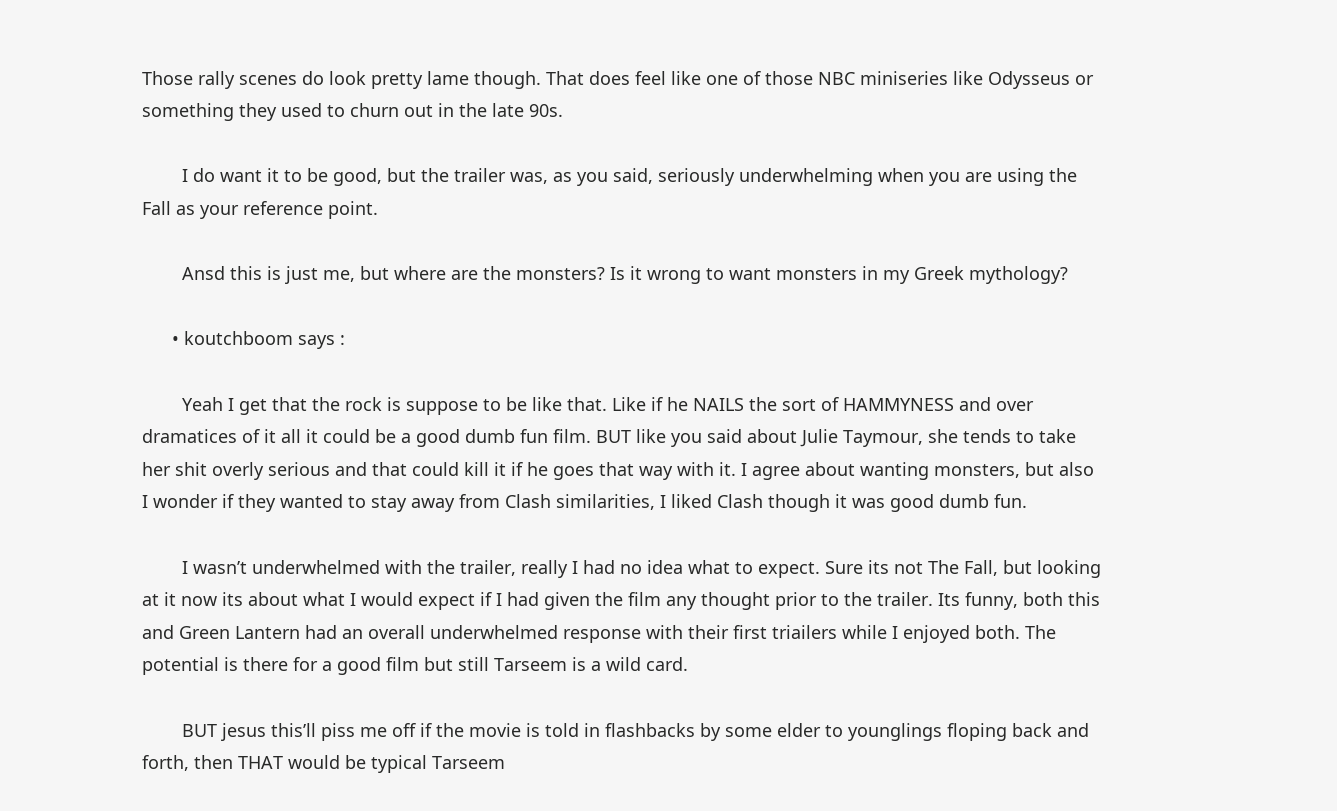Those rally scenes do look pretty lame though. That does feel like one of those NBC miniseries like Odysseus or something they used to churn out in the late 90s.

        I do want it to be good, but the trailer was, as you said, seriously underwhelming when you are using the Fall as your reference point.

        Ansd this is just me, but where are the monsters? Is it wrong to want monsters in my Greek mythology?

      • koutchboom says :

        Yeah I get that the rock is suppose to be like that. Like if he NAILS the sort of HAMMYNESS and over dramatices of it all it could be a good dumb fun film. BUT like you said about Julie Taymour, she tends to take her shit overly serious and that could kill it if he goes that way with it. I agree about wanting monsters, but also I wonder if they wanted to stay away from Clash similarities, I liked Clash though it was good dumb fun.

        I wasn’t underwhelmed with the trailer, really I had no idea what to expect. Sure its not The Fall, but looking at it now its about what I would expect if I had given the film any thought prior to the trailer. Its funny, both this and Green Lantern had an overall underwhelmed response with their first triailers while I enjoyed both. The potential is there for a good film but still Tarseem is a wild card.

        BUT jesus this’ll piss me off if the movie is told in flashbacks by some elder to younglings floping back and forth, then THAT would be typical Tarseem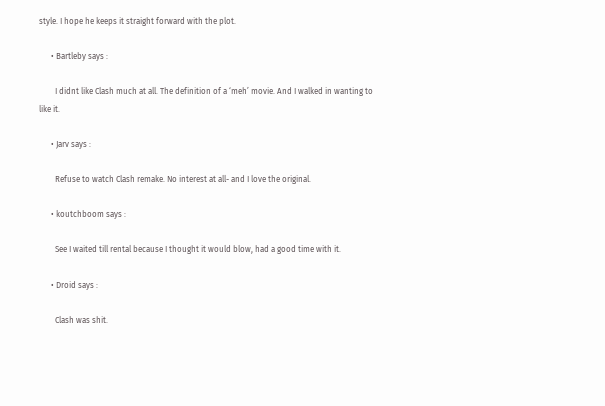style. I hope he keeps it straight forward with the plot.

      • Bartleby says :

        I didnt like Clash much at all. The definition of a ‘meh’ movie. And I walked in wanting to like it.

      • Jarv says :

        Refuse to watch Clash remake. No interest at all- and I love the original.

      • koutchboom says :

        See I waited till rental because I thought it would blow, had a good time with it.

      • Droid says :

        Clash was shit.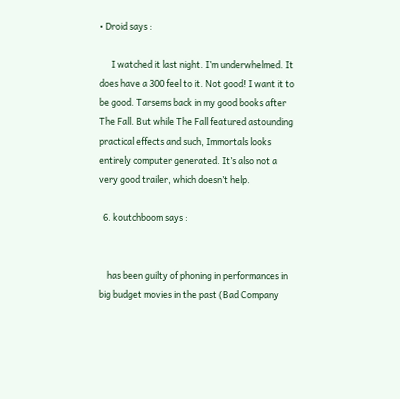• Droid says :

      I watched it last night. I’m underwhelmed. It does have a 300 feel to it. Not good! I want it to be good. Tarsems back in my good books after The Fall. But while The Fall featured astounding practical effects and such, Immortals looks entirely computer generated. It’s also not a very good trailer, which doesn’t help.

  6. koutchboom says :


    has been guilty of phoning in performances in big budget movies in the past (Bad Company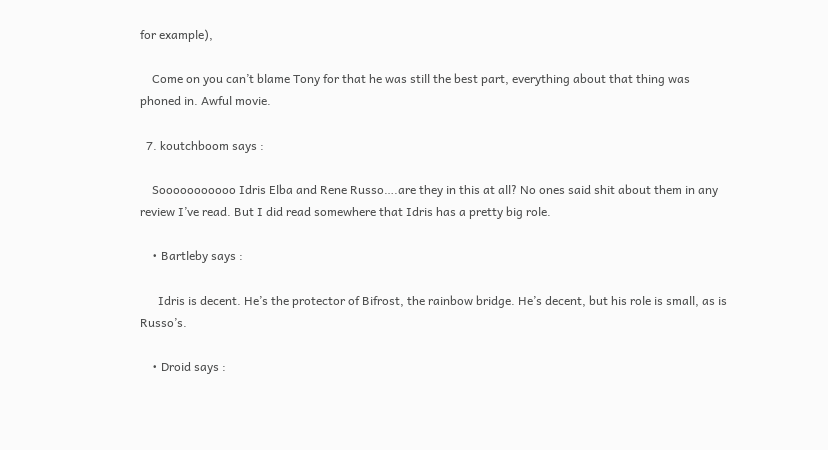for example),

    Come on you can’t blame Tony for that he was still the best part, everything about that thing was phoned in. Awful movie.

  7. koutchboom says :

    Sooooooooooo Idris Elba and Rene Russo….are they in this at all? No ones said shit about them in any review I’ve read. But I did read somewhere that Idris has a pretty big role.

    • Bartleby says :

      Idris is decent. He’s the protector of Bifrost, the rainbow bridge. He’s decent, but his role is small, as is Russo’s.

    • Droid says :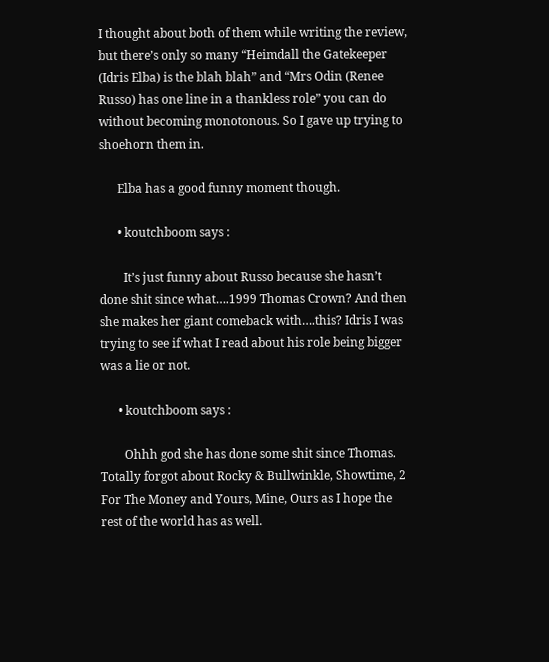I thought about both of them while writing the review, but there’s only so many “Heimdall the Gatekeeper (Idris Elba) is the blah blah” and “Mrs Odin (Renee Russo) has one line in a thankless role” you can do without becoming monotonous. So I gave up trying to shoehorn them in.

      Elba has a good funny moment though.

      • koutchboom says :

        It’s just funny about Russo because she hasn’t done shit since what….1999 Thomas Crown? And then she makes her giant comeback with….this? Idris I was trying to see if what I read about his role being bigger was a lie or not.

      • koutchboom says :

        Ohhh god she has done some shit since Thomas. Totally forgot about Rocky & Bullwinkle, Showtime, 2 For The Money and Yours, Mine, Ours as I hope the rest of the world has as well.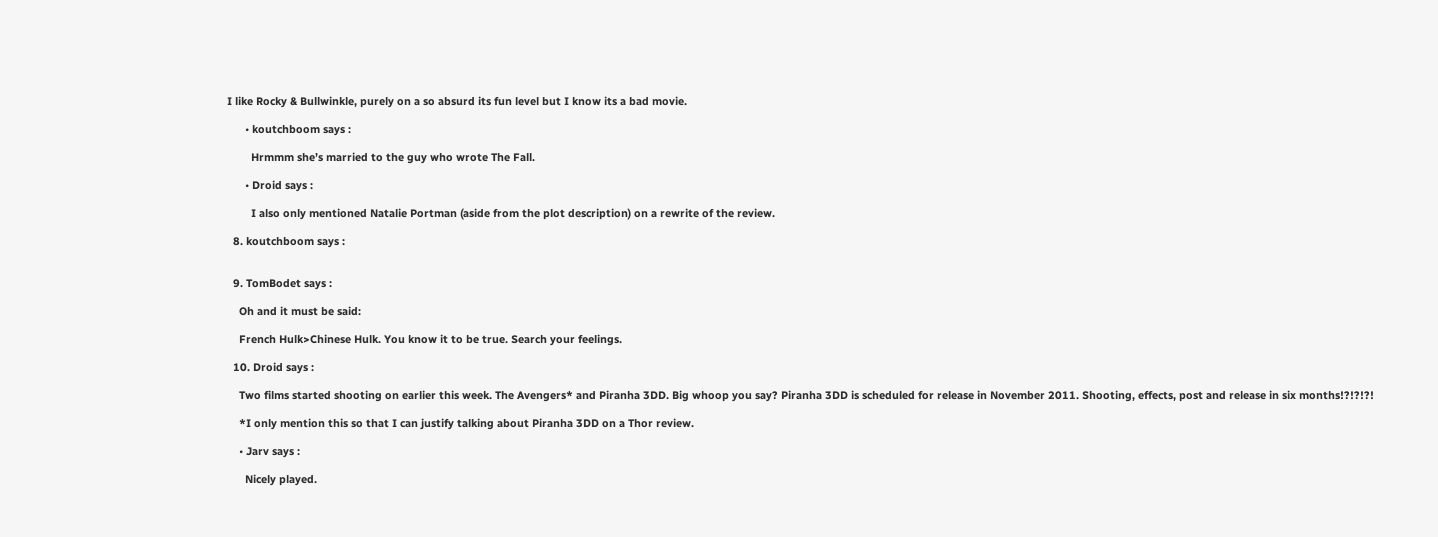I like Rocky & Bullwinkle, purely on a so absurd its fun level but I know its a bad movie.

      • koutchboom says :

        Hrmmm she’s married to the guy who wrote The Fall.

      • Droid says :

        I also only mentioned Natalie Portman (aside from the plot description) on a rewrite of the review.

  8. koutchboom says :


  9. TomBodet says :

    Oh and it must be said:

    French Hulk>Chinese Hulk. You know it to be true. Search your feelings.

  10. Droid says :

    Two films started shooting on earlier this week. The Avengers* and Piranha 3DD. Big whoop you say? Piranha 3DD is scheduled for release in November 2011. Shooting, effects, post and release in six months!?!?!?!

    *I only mention this so that I can justify talking about Piranha 3DD on a Thor review.

    • Jarv says :

      Nicely played.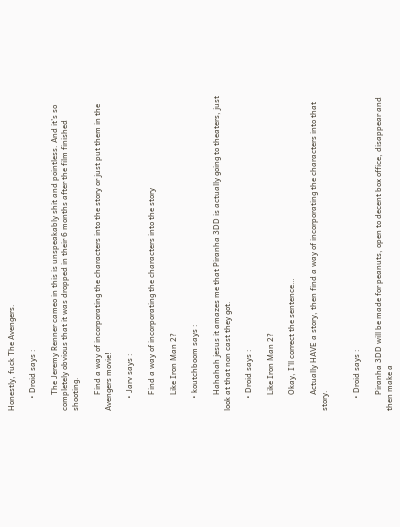Honestly, fuck The Avengers.

      • Droid says :

        The Jeremy Renner cameo in this is unspeakably shit and pointless. And it’s so completely obvious that it was dropped in their 6 months after the film finished shooting.

        Find a way of incorporating the characters into the story or just put them in the Avengers movie!

      • Jarv says :

        Find a way of incorporating the characters into the story

        Like Iron Man 2?

      • koutchboom says :

        Hahahah jesus it amazes me that Piranha 3DD is actually going to theaters, just look at that non cast they got.

      • Droid says :

        Like Iron Man 2?

        Okay, I’ll correct the sentence…

        Actually HAVE a story, then find a way of incorporating the characters into that story.


      • Droid says :

        Piranha 3DD will be made for peanuts, open to decent box office, disappear and then make a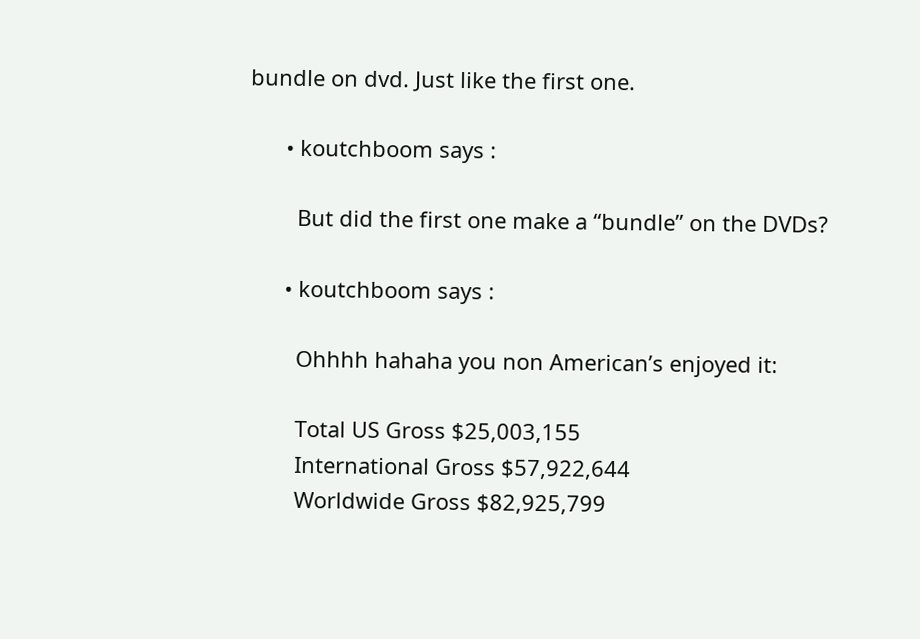bundle on dvd. Just like the first one.

      • koutchboom says :

        But did the first one make a “bundle” on the DVDs?

      • koutchboom says :

        Ohhhh hahaha you non American’s enjoyed it:

        Total US Gross $25,003,155
        International Gross $57,922,644
        Worldwide Gross $82,925,799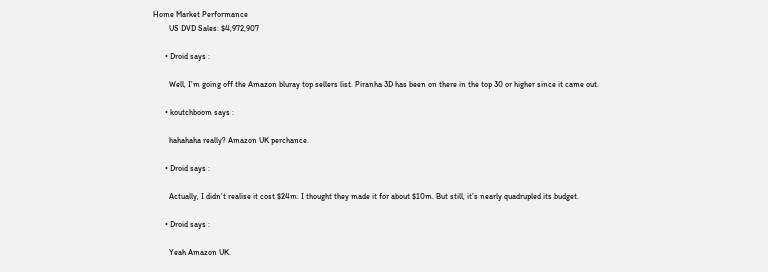Home Market Performance
        US DVD Sales: $4,972,907

      • Droid says :

        Well, I’m going off the Amazon bluray top sellers list. Piranha 3D has been on there in the top 30 or higher since it came out.

      • koutchboom says :

        hahahaha really? Amazon UK perchance.

      • Droid says :

        Actually, I didn’t realise it cost $24m. I thought they made it for about $10m. But still, it’s nearly quadrupled its budget.

      • Droid says :

        Yeah Amazon UK.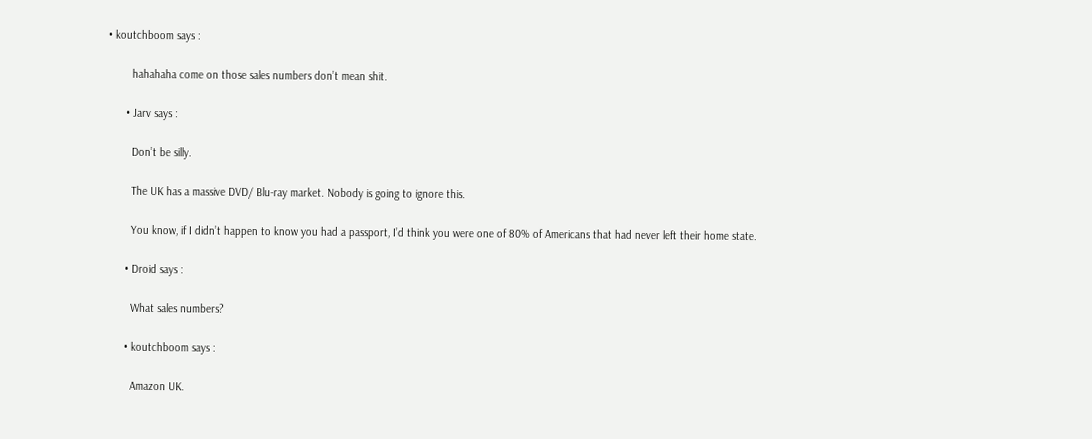• koutchboom says :

        hahahaha come on those sales numbers don’t mean shit.

      • Jarv says :

        Don’t be silly.

        The UK has a massive DVD/ Blu-ray market. Nobody is going to ignore this.

        You know, if I didn’t happen to know you had a passport, I’d think you were one of 80% of Americans that had never left their home state.

      • Droid says :

        What sales numbers?

      • koutchboom says :

        Amazon UK.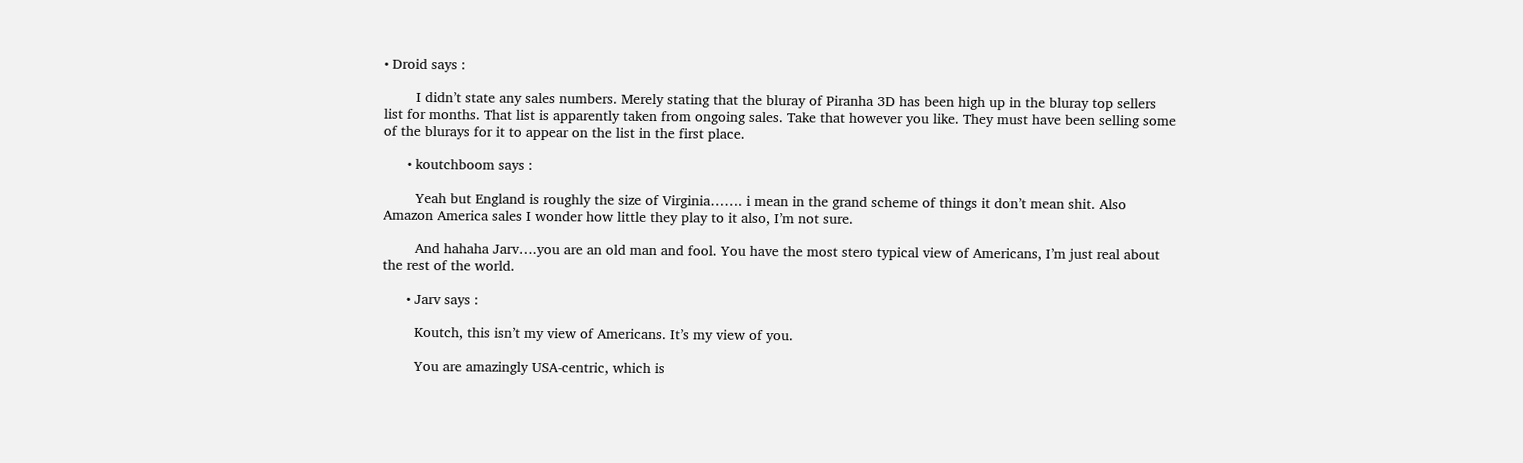• Droid says :

        I didn’t state any sales numbers. Merely stating that the bluray of Piranha 3D has been high up in the bluray top sellers list for months. That list is apparently taken from ongoing sales. Take that however you like. They must have been selling some of the blurays for it to appear on the list in the first place.

      • koutchboom says :

        Yeah but England is roughly the size of Virginia……. i mean in the grand scheme of things it don’t mean shit. Also Amazon America sales I wonder how little they play to it also, I’m not sure.

        And hahaha Jarv….you are an old man and fool. You have the most stero typical view of Americans, I’m just real about the rest of the world.

      • Jarv says :

        Koutch, this isn’t my view of Americans. It’s my view of you.

        You are amazingly USA-centric, which is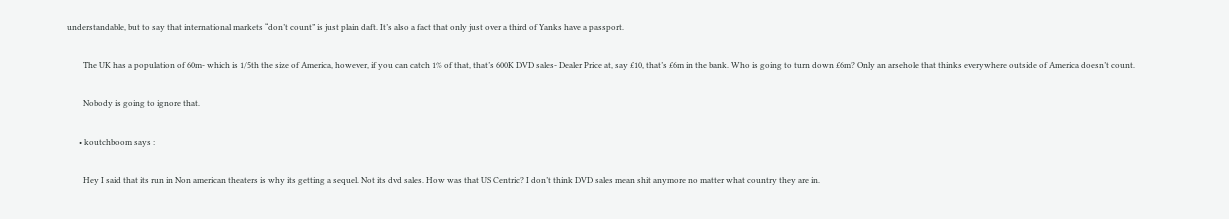understandable, but to say that international markets “don’t count” is just plain daft. It’s also a fact that only just over a third of Yanks have a passport.

        The UK has a population of 60m- which is 1/5th the size of America, however, if you can catch 1% of that, that’s 600K DVD sales- Dealer Price at, say £10, that’s £6m in the bank. Who is going to turn down £6m? Only an arsehole that thinks everywhere outside of America doesn’t count.

        Nobody is going to ignore that.

      • koutchboom says :

        Hey I said that its run in Non american theaters is why its getting a sequel. Not its dvd sales. How was that US Centric? I don’t think DVD sales mean shit anymore no matter what country they are in.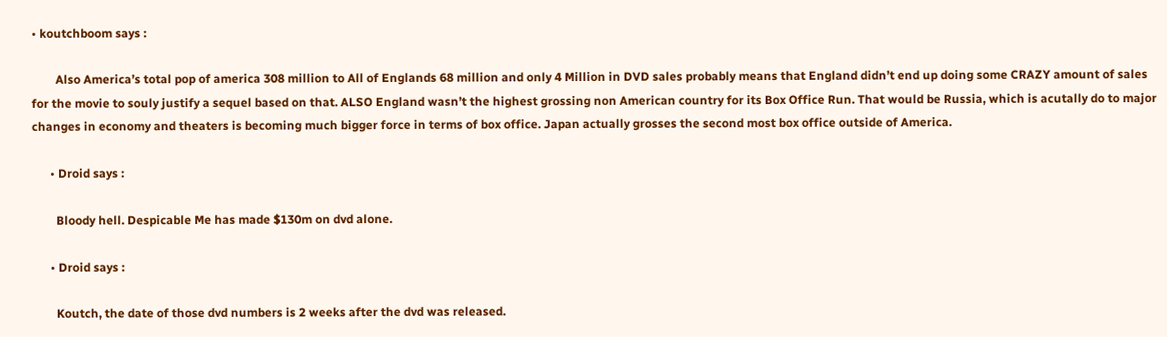• koutchboom says :

        Also America’s total pop of america 308 million to All of Englands 68 million and only 4 Million in DVD sales probably means that England didn’t end up doing some CRAZY amount of sales for the movie to souly justify a sequel based on that. ALSO England wasn’t the highest grossing non American country for its Box Office Run. That would be Russia, which is acutally do to major changes in economy and theaters is becoming much bigger force in terms of box office. Japan actually grosses the second most box office outside of America.

      • Droid says :

        Bloody hell. Despicable Me has made $130m on dvd alone.

      • Droid says :

        Koutch, the date of those dvd numbers is 2 weeks after the dvd was released.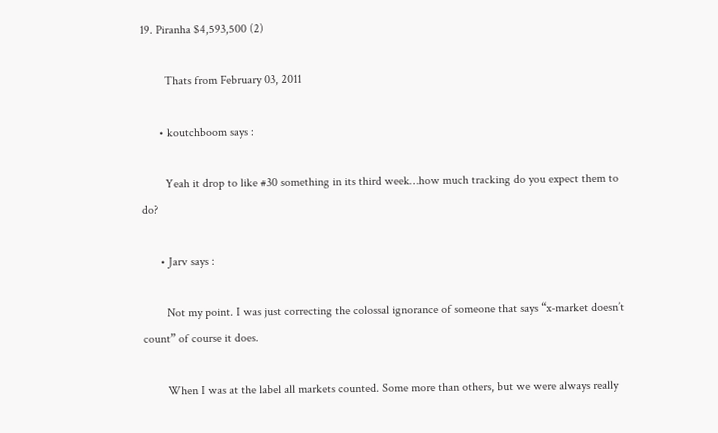19. Piranha $4,593,500 (2)

        Thats from February 03, 2011

      • koutchboom says :

        Yeah it drop to like #30 something in its third week…how much tracking do you expect them to do?

      • Jarv says :

        Not my point. I was just correcting the colossal ignorance of someone that says “x-market doesn’t count” of course it does.

        When I was at the label all markets counted. Some more than others, but we were always really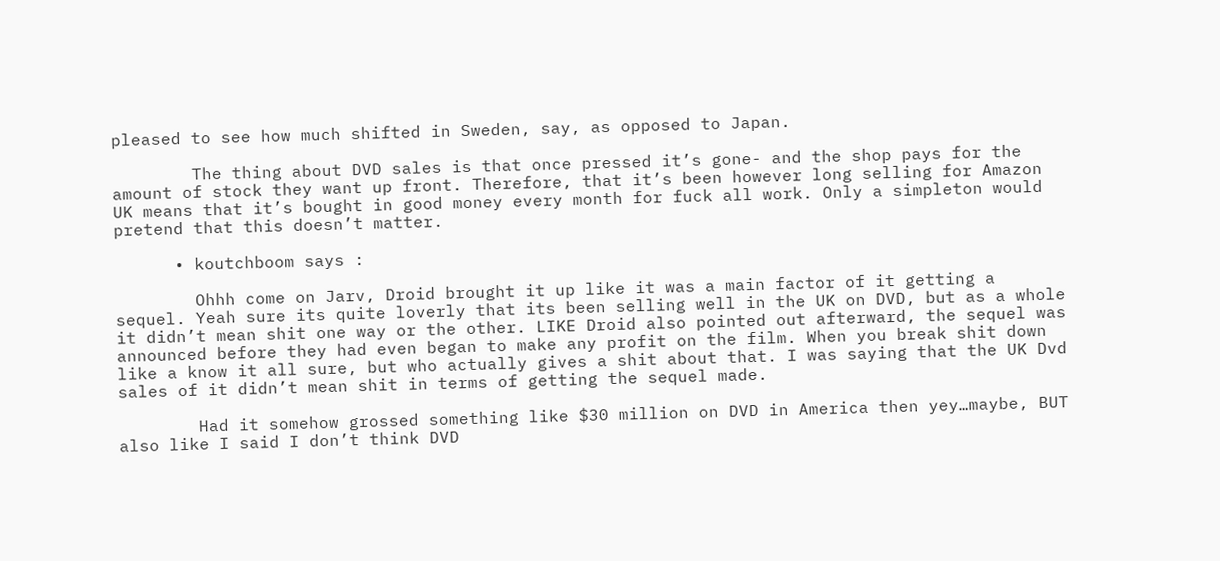pleased to see how much shifted in Sweden, say, as opposed to Japan.

        The thing about DVD sales is that once pressed it’s gone- and the shop pays for the amount of stock they want up front. Therefore, that it’s been however long selling for Amazon UK means that it’s bought in good money every month for fuck all work. Only a simpleton would pretend that this doesn’t matter.

      • koutchboom says :

        Ohhh come on Jarv, Droid brought it up like it was a main factor of it getting a sequel. Yeah sure its quite loverly that its been selling well in the UK on DVD, but as a whole it didn’t mean shit one way or the other. LIKE Droid also pointed out afterward, the sequel was announced before they had even began to make any profit on the film. When you break shit down like a know it all sure, but who actually gives a shit about that. I was saying that the UK Dvd sales of it didn’t mean shit in terms of getting the sequel made.

        Had it somehow grossed something like $30 million on DVD in America then yey…maybe, BUT also like I said I don’t think DVD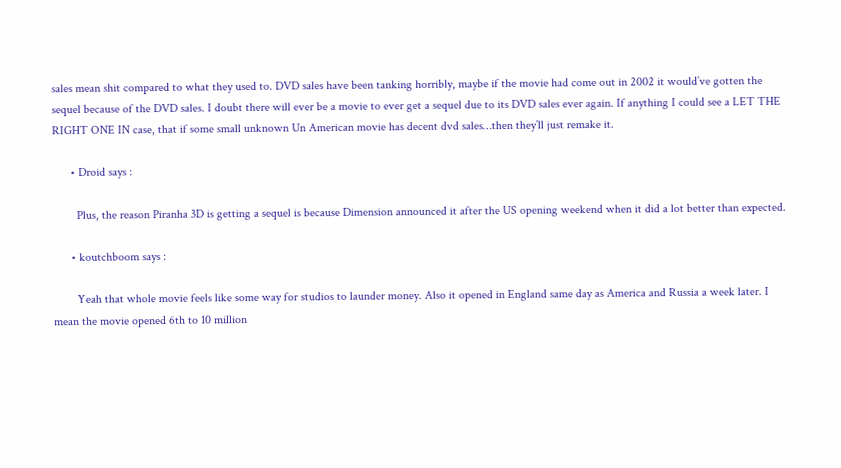sales mean shit compared to what they used to. DVD sales have been tanking horribly, maybe if the movie had come out in 2002 it would’ve gotten the sequel because of the DVD sales. I doubt there will ever be a movie to ever get a sequel due to its DVD sales ever again. If anything I could see a LET THE RIGHT ONE IN case, that if some small unknown Un American movie has decent dvd sales…then they’ll just remake it.

      • Droid says :

        Plus, the reason Piranha 3D is getting a sequel is because Dimension announced it after the US opening weekend when it did a lot better than expected.

      • koutchboom says :

        Yeah that whole movie feels like some way for studios to launder money. Also it opened in England same day as America and Russia a week later. I mean the movie opened 6th to 10 million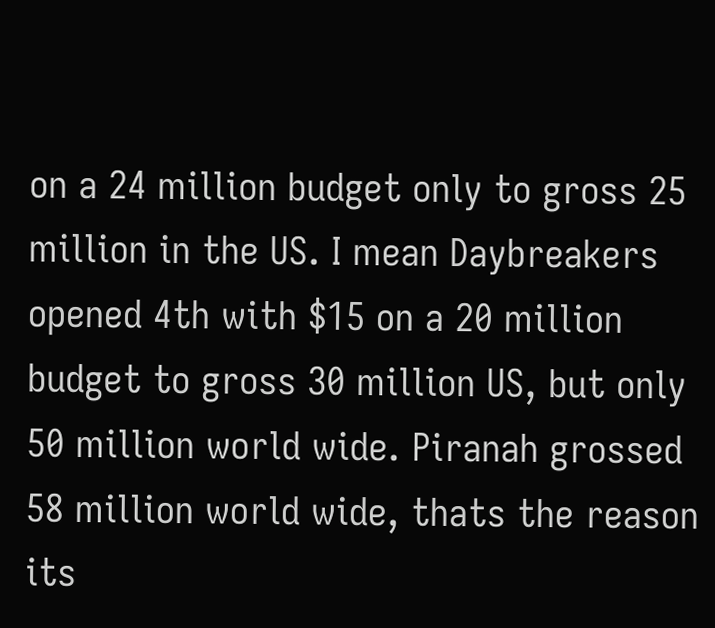on a 24 million budget only to gross 25 million in the US. I mean Daybreakers opened 4th with $15 on a 20 million budget to gross 30 million US, but only 50 million world wide. Piranah grossed 58 million world wide, thats the reason its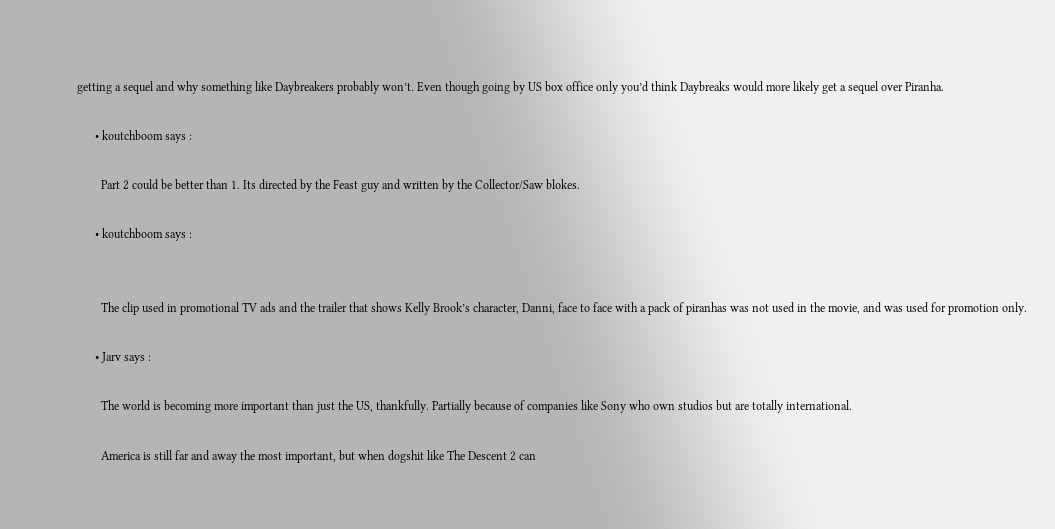getting a sequel and why something like Daybreakers probably won’t. Even though going by US box office only you’d think Daybreaks would more likely get a sequel over Piranha.

      • koutchboom says :

        Part 2 could be better than 1. Its directed by the Feast guy and written by the Collector/Saw blokes.

      • koutchboom says :


        The clip used in promotional TV ads and the trailer that shows Kelly Brook’s character, Danni, face to face with a pack of piranhas was not used in the movie, and was used for promotion only.

      • Jarv says :

        The world is becoming more important than just the US, thankfully. Partially because of companies like Sony who own studios but are totally international.

        America is still far and away the most important, but when dogshit like The Descent 2 can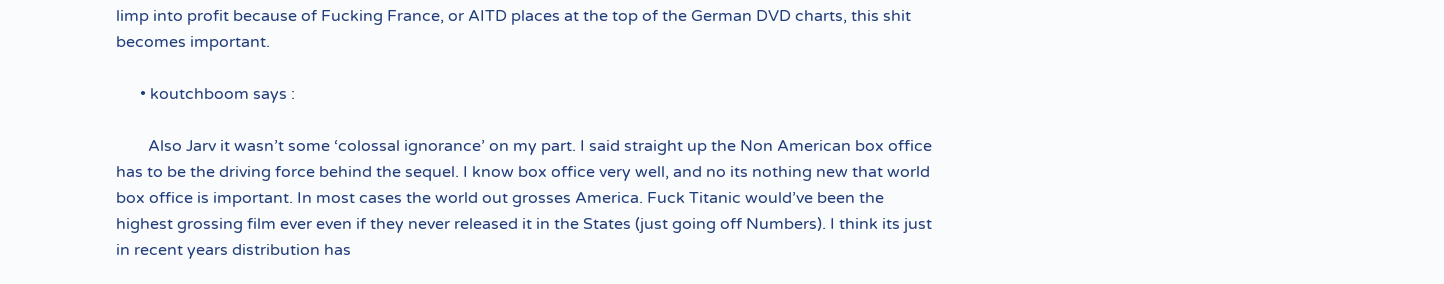limp into profit because of Fucking France, or AITD places at the top of the German DVD charts, this shit becomes important.

      • koutchboom says :

        Also Jarv it wasn’t some ‘colossal ignorance’ on my part. I said straight up the Non American box office has to be the driving force behind the sequel. I know box office very well, and no its nothing new that world box office is important. In most cases the world out grosses America. Fuck Titanic would’ve been the highest grossing film ever even if they never released it in the States (just going off Numbers). I think its just in recent years distribution has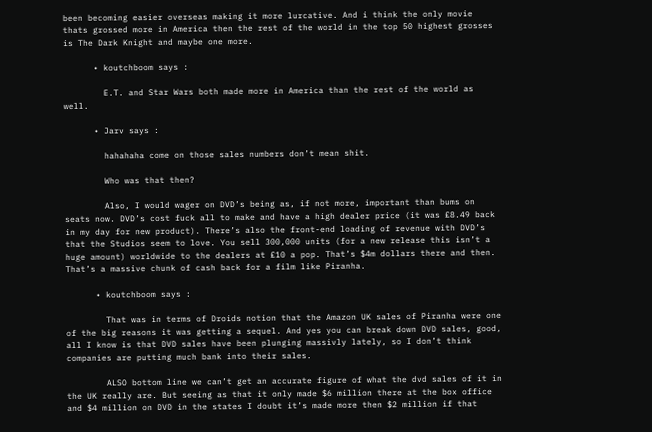been becoming easier overseas making it more lurcative. And i think the only movie thats grossed more in America then the rest of the world in the top 50 highest grosses is The Dark Knight and maybe one more.

      • koutchboom says :

        E.T. and Star Wars both made more in America than the rest of the world as well.

      • Jarv says :

        hahahaha come on those sales numbers don’t mean shit.

        Who was that then?

        Also, I would wager on DVD’s being as, if not more, important than bums on seats now. DVD’s cost fuck all to make and have a high dealer price (it was £8.49 back in my day for new product). There’s also the front-end loading of revenue with DVD’s that the Studios seem to love. You sell 300,000 units (for a new release this isn’t a huge amount) worldwide to the dealers at £10 a pop. That’s $4m dollars there and then. That’s a massive chunk of cash back for a film like Piranha.

      • koutchboom says :

        That was in terms of Droids notion that the Amazon UK sales of Piranha were one of the big reasons it was getting a sequel. And yes you can break down DVD sales, good, all I know is that DVD sales have been plunging massivly lately, so I don’t think companies are putting much bank into their sales.

        ALSO bottom line we can’t get an accurate figure of what the dvd sales of it in the UK really are. But seeing as that it only made $6 million there at the box office and $4 million on DVD in the states I doubt it’s made more then $2 million if that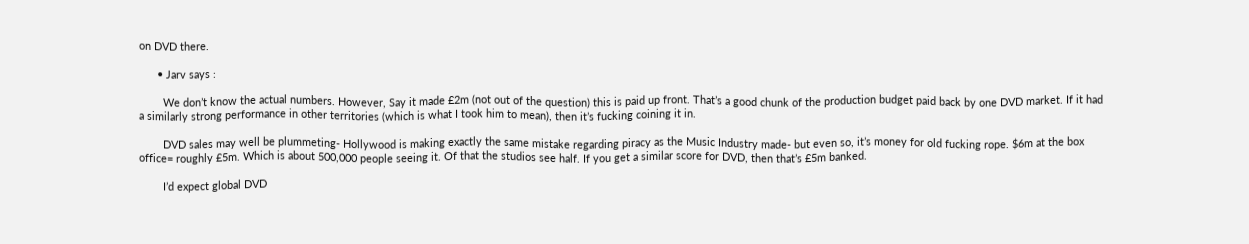on DVD there.

      • Jarv says :

        We don’t know the actual numbers. However, Say it made £2m (not out of the question) this is paid up front. That’s a good chunk of the production budget paid back by one DVD market. If it had a similarly strong performance in other territories (which is what I took him to mean), then it’s fucking coining it in.

        DVD sales may well be plummeting- Hollywood is making exactly the same mistake regarding piracy as the Music Industry made- but even so, it’s money for old fucking rope. $6m at the box office= roughly £5m. Which is about 500,000 people seeing it. Of that the studios see half. If you get a similar score for DVD, then that’s £5m banked.

        I’d expect global DVD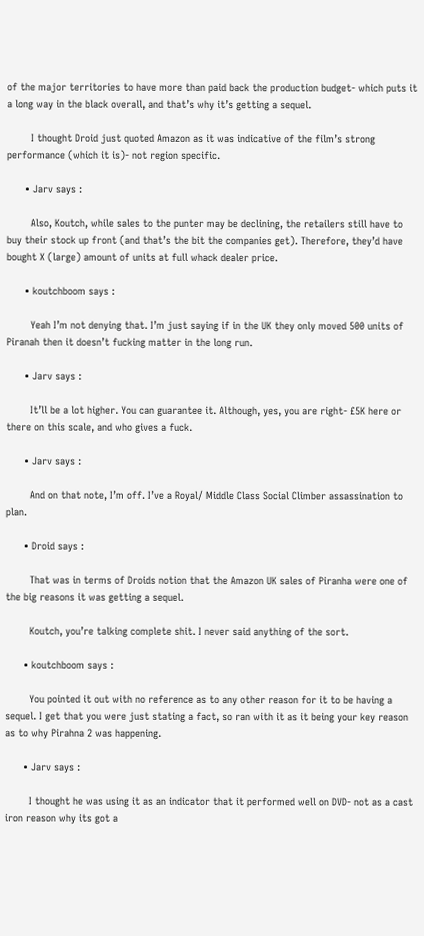of the major territories to have more than paid back the production budget- which puts it a long way in the black overall, and that’s why it’s getting a sequel.

        I thought Droid just quoted Amazon as it was indicative of the film’s strong performance (which it is)- not region specific.

      • Jarv says :

        Also, Koutch, while sales to the punter may be declining, the retailers still have to buy their stock up front (and that’s the bit the companies get). Therefore, they’d have bought X (large) amount of units at full whack dealer price.

      • koutchboom says :

        Yeah I’m not denying that. I’m just saying if in the UK they only moved 500 units of Piranah then it doesn’t fucking matter in the long run.

      • Jarv says :

        It’ll be a lot higher. You can guarantee it. Although, yes, you are right- £5K here or there on this scale, and who gives a fuck.

      • Jarv says :

        And on that note, I’m off. I’ve a Royal/ Middle Class Social Climber assassination to plan.

      • Droid says :

        That was in terms of Droids notion that the Amazon UK sales of Piranha were one of the big reasons it was getting a sequel.

        Koutch, you’re talking complete shit. I never said anything of the sort.

      • koutchboom says :

        You pointed it out with no reference as to any other reason for it to be having a sequel. I get that you were just stating a fact, so ran with it as it being your key reason as to why Pirahna 2 was happening.

      • Jarv says :

        I thought he was using it as an indicator that it performed well on DVD- not as a cast iron reason why its got a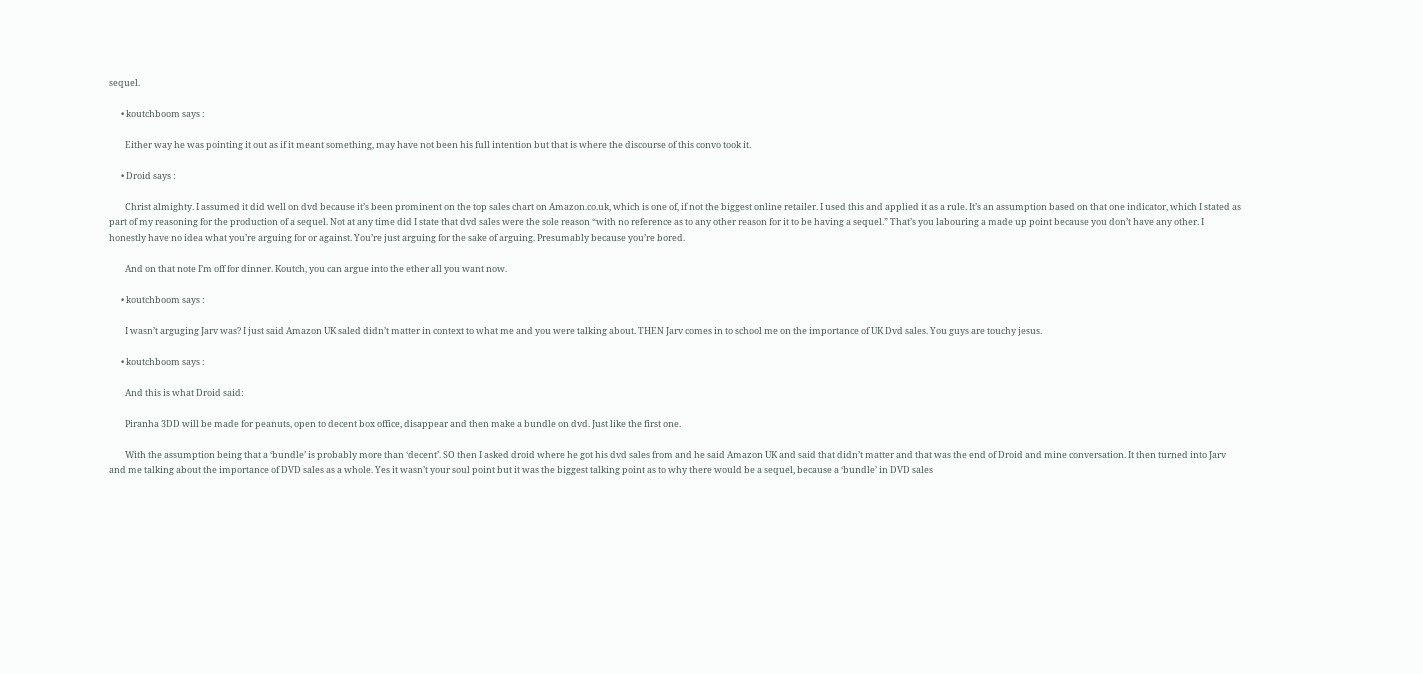sequel.

      • koutchboom says :

        Either way he was pointing it out as if it meant something, may have not been his full intention but that is where the discourse of this convo took it.

      • Droid says :

        Christ almighty. I assumed it did well on dvd because it’s been prominent on the top sales chart on Amazon.co.uk, which is one of, if not the biggest online retailer. I used this and applied it as a rule. It’s an assumption based on that one indicator, which I stated as part of my reasoning for the production of a sequel. Not at any time did I state that dvd sales were the sole reason “with no reference as to any other reason for it to be having a sequel.” That’s you labouring a made up point because you don’t have any other. I honestly have no idea what you’re arguing for or against. You’re just arguing for the sake of arguing. Presumably because you’re bored.

        And on that note I’m off for dinner. Koutch, you can argue into the ether all you want now.

      • koutchboom says :

        I wasn’t arguging Jarv was? I just said Amazon UK saled didn’t matter in context to what me and you were talking about. THEN Jarv comes in to school me on the importance of UK Dvd sales. You guys are touchy jesus.

      • koutchboom says :

        And this is what Droid said:

        Piranha 3DD will be made for peanuts, open to decent box office, disappear and then make a bundle on dvd. Just like the first one.

        With the assumption being that a ‘bundle’ is probably more than ‘decent’. SO then I asked droid where he got his dvd sales from and he said Amazon UK and said that didn’t matter and that was the end of Droid and mine conversation. It then turned into Jarv and me talking about the importance of DVD sales as a whole. Yes it wasn’t your soul point but it was the biggest talking point as to why there would be a sequel, because a ‘bundle’ in DVD sales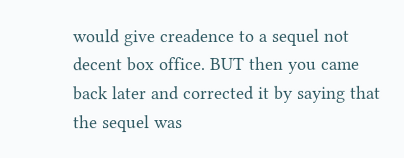would give creadence to a sequel not decent box office. BUT then you came back later and corrected it by saying that the sequel was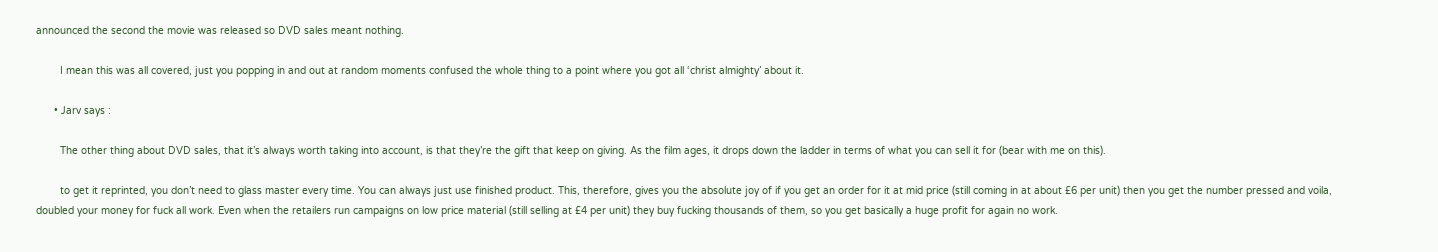announced the second the movie was released so DVD sales meant nothing.

        I mean this was all covered, just you popping in and out at random moments confused the whole thing to a point where you got all ‘christ almighty’ about it.

      • Jarv says :

        The other thing about DVD sales, that it’s always worth taking into account, is that they’re the gift that keep on giving. As the film ages, it drops down the ladder in terms of what you can sell it for (bear with me on this).

        to get it reprinted, you don’t need to glass master every time. You can always just use finished product. This, therefore, gives you the absolute joy of if you get an order for it at mid price (still coming in at about £6 per unit) then you get the number pressed and voila, doubled your money for fuck all work. Even when the retailers run campaigns on low price material (still selling at £4 per unit) they buy fucking thousands of them, so you get basically a huge profit for again no work.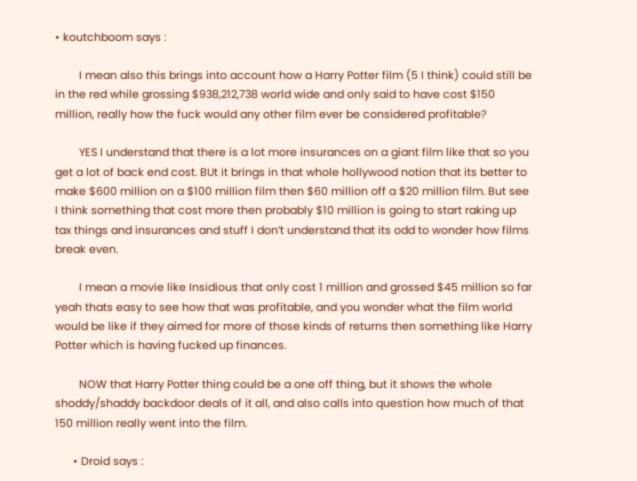• koutchboom says :

        I mean also this brings into account how a Harry Potter film (5 I think) could still be in the red while grossing $938,212,738 world wide and only said to have cost $150 million, really how the fuck would any other film ever be considered profitable?

        YES I understand that there is a lot more insurances on a giant film like that so you get a lot of back end cost. BUt it brings in that whole hollywood notion that its better to make $600 million on a $100 million film then $60 million off a $20 million film. But see I think something that cost more then probably $10 million is going to start raking up tax things and insurances and stuff I don’t understand that its odd to wonder how films break even.

        I mean a movie like Insidious that only cost 1 million and grossed $45 million so far yeah thats easy to see how that was profitable, and you wonder what the film world would be like if they aimed for more of those kinds of returns then something like Harry Potter which is having fucked up finances.

        NOW that Harry Potter thing could be a one off thing, but it shows the whole shoddy/shaddy backdoor deals of it all, and also calls into question how much of that 150 million really went into the film.

      • Droid says :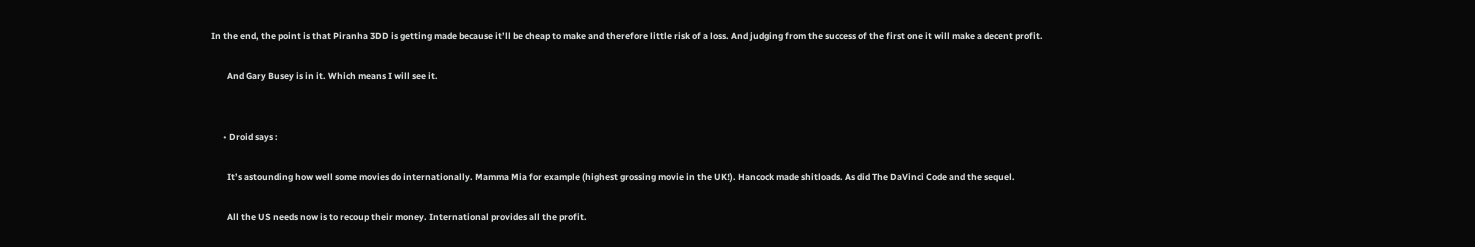In the end, the point is that Piranha 3DD is getting made because it’ll be cheap to make and therefore little risk of a loss. And judging from the success of the first one it will make a decent profit.

        And Gary Busey is in it. Which means I will see it.


      • Droid says :

        It’s astounding how well some movies do internationally. Mamma Mia for example (highest grossing movie in the UK!). Hancock made shitloads. As did The DaVinci Code and the sequel.

        All the US needs now is to recoup their money. International provides all the profit.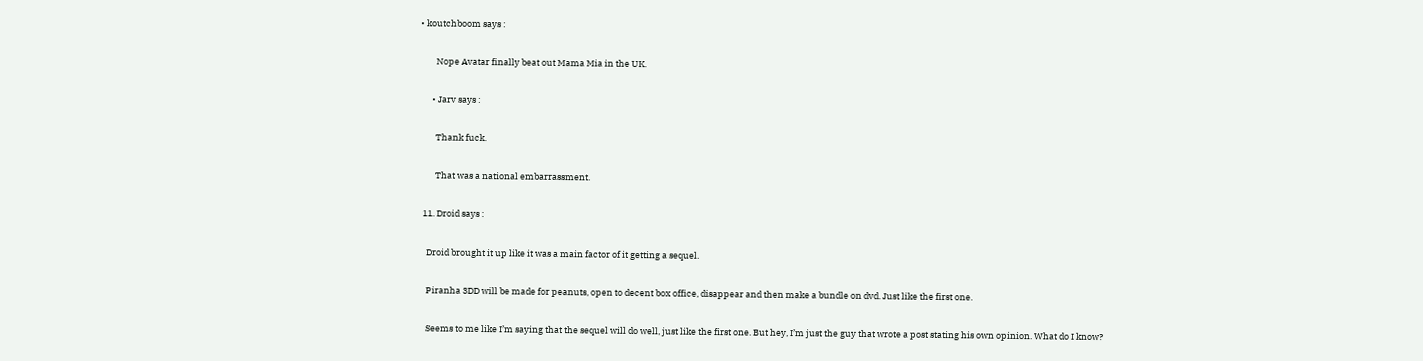• koutchboom says :

        Nope Avatar finally beat out Mama Mia in the UK.

      • Jarv says :

        Thank fuck.

        That was a national embarrassment.

  11. Droid says :

    Droid brought it up like it was a main factor of it getting a sequel.

    Piranha 3DD will be made for peanuts, open to decent box office, disappear and then make a bundle on dvd. Just like the first one.

    Seems to me like I’m saying that the sequel will do well, just like the first one. But hey, I’m just the guy that wrote a post stating his own opinion. What do I know?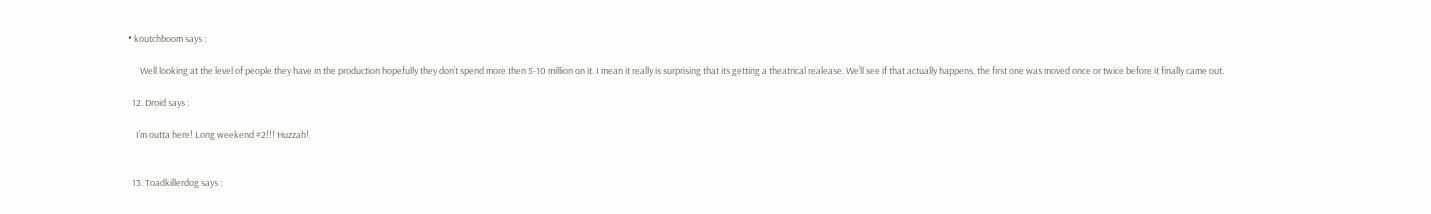• koutchboom says :

      Well looking at the level of people they have in the production hopefully they don’t spend more then 5-10 million on it. I mean it really is surprising that its getting a theatrical realease. We’ll see if that actually happens, the first one was moved once or twice before it finally came out.

  12. Droid says :

    I’m outta here! Long weekend #2!!! Huzzah!


  13. Toadkillerdog says :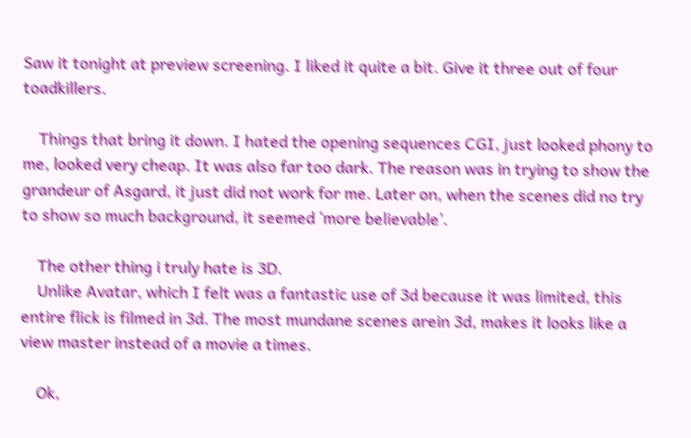Saw it tonight at preview screening. I liked it quite a bit. Give it three out of four toadkillers.

    Things that bring it down. I hated the opening sequences CGI, just looked phony to me, looked very cheap. It was also far too dark. The reason was in trying to show the grandeur of Asgard, it just did not work for me. Later on, when the scenes did no try to show so much background, it seemed ‘more believable’.

    The other thing i truly hate is 3D.
    Unlike Avatar, which I felt was a fantastic use of 3d because it was limited, this entire flick is filmed in 3d. The most mundane scenes arein 3d, makes it looks like a view master instead of a movie a times.

    Ok,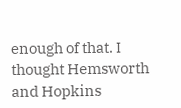enough of that. I thought Hemsworth and Hopkins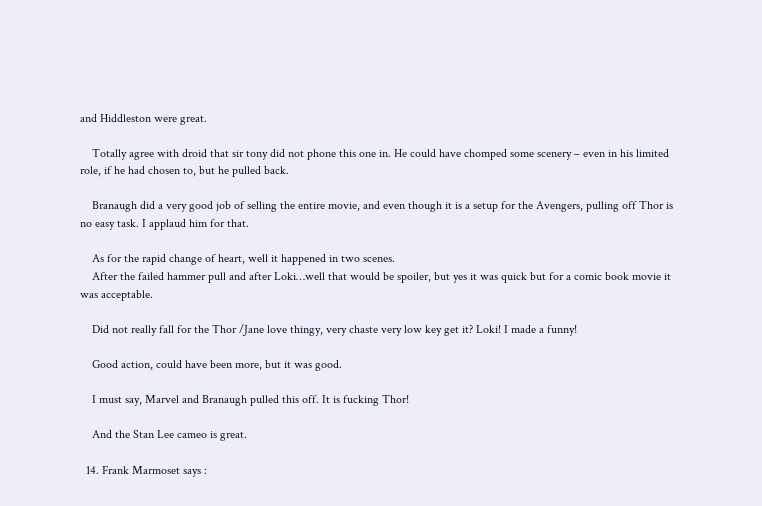and Hiddleston were great.

    Totally agree with droid that sir tony did not phone this one in. He could have chomped some scenery – even in his limited role, if he had chosen to, but he pulled back.

    Branaugh did a very good job of selling the entire movie, and even though it is a setup for the Avengers, pulling off Thor is no easy task. I applaud him for that.

    As for the rapid change of heart, well it happened in two scenes.
    After the failed hammer pull and after Loki…well that would be spoiler, but yes it was quick but for a comic book movie it was acceptable.

    Did not really fall for the Thor /Jane love thingy, very chaste very low key get it? Loki! I made a funny!

    Good action, could have been more, but it was good.

    I must say, Marvel and Branaugh pulled this off. It is fucking Thor!

    And the Stan Lee cameo is great.

  14. Frank Marmoset says :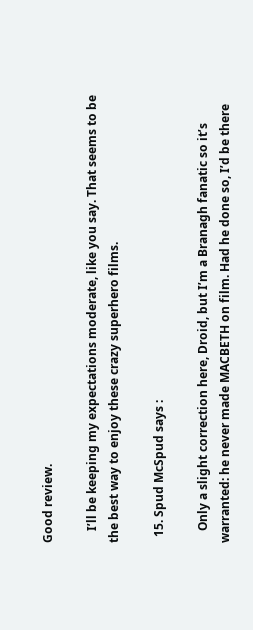Good review.

    I’ll be keeping my expectations moderate, like you say. That seems to be the best way to enjoy these crazy superhero films.

  15. Spud McSpud says :

    Only a slight correction here, Droid, but I’m a Branagh fanatic so it’s warranted: he never made MACBETH on film. Had he done so, I’d be there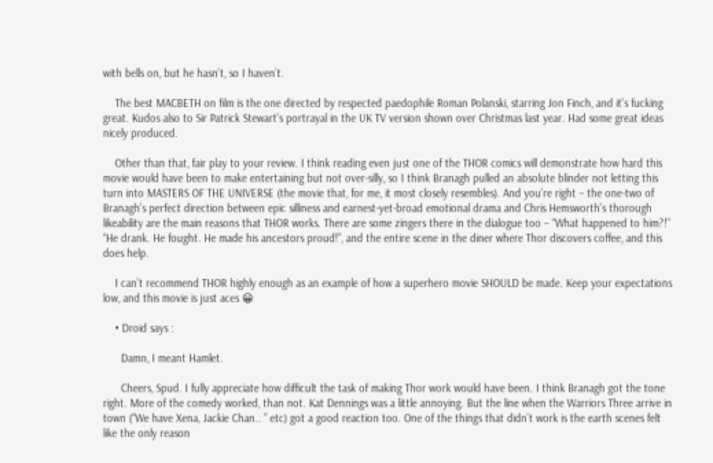with bells on, but he hasn’t, so I haven’t.

    The best MACBETH on film is the one directed by respected paedophile Roman Polanski, starring Jon Finch, and it’s fucking great. Kudos also to Sir Patrick Stewart’s portrayal in the UK TV version shown over Christmas last year. Had some great ideas nicely produced.

    Other than that, fair play to your review. I think reading even just one of the THOR comics will demonstrate how hard this movie would have been to make entertaining but not over-silly, so I think Branagh pulled an absolute blinder not letting this turn into MASTERS OF THE UNIVERSE (the movie that, for me, it most closely resembles). And you’re right – the one-two of Branagh’s perfect direction between epic silliness and earnest-yet-broad emotional drama and Chris Hemsworth’s thorough likeability are the main reasons that THOR works. There are some zingers there in the dialogue too – “What happened to him?!” “He drank. He fought. He made his ancestors proud!”, and the entire scene in the diner where Thor discovers coffee, and this does help.

    I can’t recommend THOR highly enough as an example of how a superhero movie SHOULD be made. Keep your expectations low, and this movie is just aces 😀

    • Droid says :

      Damn, I meant Hamlet.

      Cheers, Spud. I fully appreciate how difficult the task of making Thor work would have been. I think Branagh got the tone right. More of the comedy worked, than not. Kat Dennings was a little annoying. But the line when the Warriors Three arrive in town (“We have Xena, Jackie Chan.. ” etc) got a good reaction too. One of the things that didn’t work is the earth scenes felt like the only reason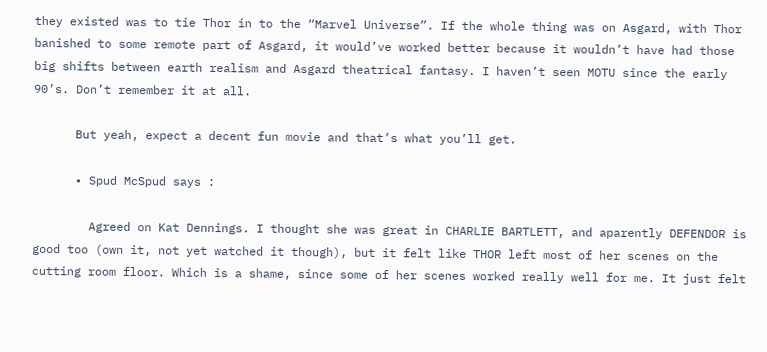they existed was to tie Thor in to the “Marvel Universe”. If the whole thing was on Asgard, with Thor banished to some remote part of Asgard, it would’ve worked better because it wouldn’t have had those big shifts between earth realism and Asgard theatrical fantasy. I haven’t seen MOTU since the early 90’s. Don’t remember it at all.

      But yeah, expect a decent fun movie and that’s what you’ll get.

      • Spud McSpud says :

        Agreed on Kat Dennings. I thought she was great in CHARLIE BARTLETT, and aparently DEFENDOR is good too (own it, not yet watched it though), but it felt like THOR left most of her scenes on the cutting room floor. Which is a shame, since some of her scenes worked really well for me. It just felt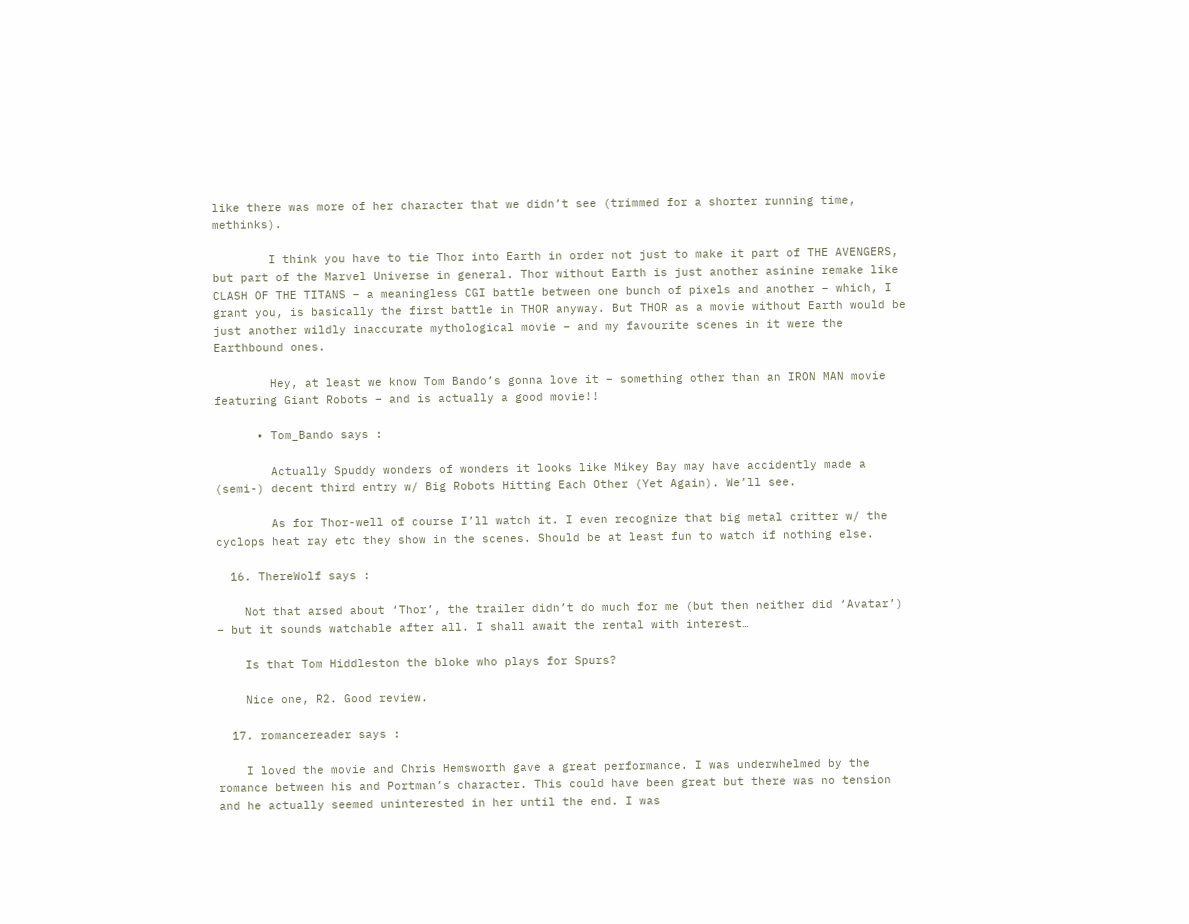like there was more of her character that we didn’t see (trimmed for a shorter running time, methinks).

        I think you have to tie Thor into Earth in order not just to make it part of THE AVENGERS, but part of the Marvel Universe in general. Thor without Earth is just another asinine remake like CLASH OF THE TITANS – a meaningless CGI battle between one bunch of pixels and another – which, I grant you, is basically the first battle in THOR anyway. But THOR as a movie without Earth would be just another wildly inaccurate mythological movie – and my favourite scenes in it were the Earthbound ones.

        Hey, at least we know Tom Bando’s gonna love it – something other than an IRON MAN movie featuring Giant Robots – and is actually a good movie!!

      • Tom_Bando says :

        Actually Spuddy wonders of wonders it looks like Mikey Bay may have accidently made a (semi-) decent third entry w/ Big Robots Hitting Each Other (Yet Again). We’ll see.

        As for Thor-well of course I’ll watch it. I even recognize that big metal critter w/ the cyclops heat ray etc they show in the scenes. Should be at least fun to watch if nothing else.

  16. ThereWolf says :

    Not that arsed about ‘Thor’, the trailer didn’t do much for me (but then neither did ‘Avatar’) – but it sounds watchable after all. I shall await the rental with interest…

    Is that Tom Hiddleston the bloke who plays for Spurs?

    Nice one, R2. Good review.

  17. romancereader says :

    I loved the movie and Chris Hemsworth gave a great performance. I was underwhelmed by the romance between his and Portman’s character. This could have been great but there was no tension and he actually seemed uninterested in her until the end. I was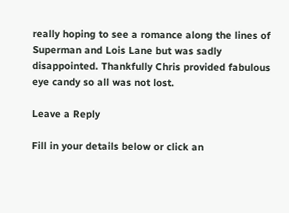really hoping to see a romance along the lines of Superman and Lois Lane but was sadly disappointed. Thankfully Chris provided fabulous eye candy so all was not lost.

Leave a Reply

Fill in your details below or click an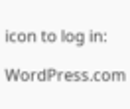icon to log in:

WordPress.com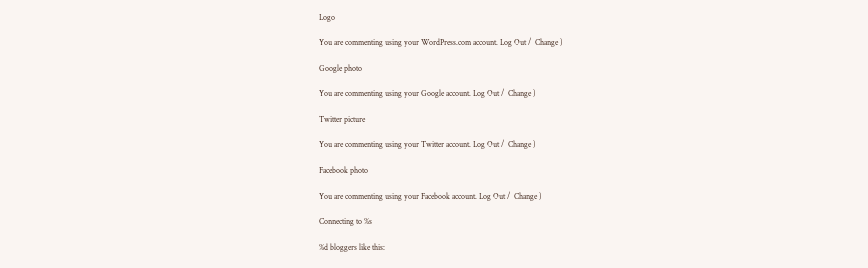Logo

You are commenting using your WordPress.com account. Log Out /  Change )

Google photo

You are commenting using your Google account. Log Out /  Change )

Twitter picture

You are commenting using your Twitter account. Log Out /  Change )

Facebook photo

You are commenting using your Facebook account. Log Out /  Change )

Connecting to %s

%d bloggers like this: